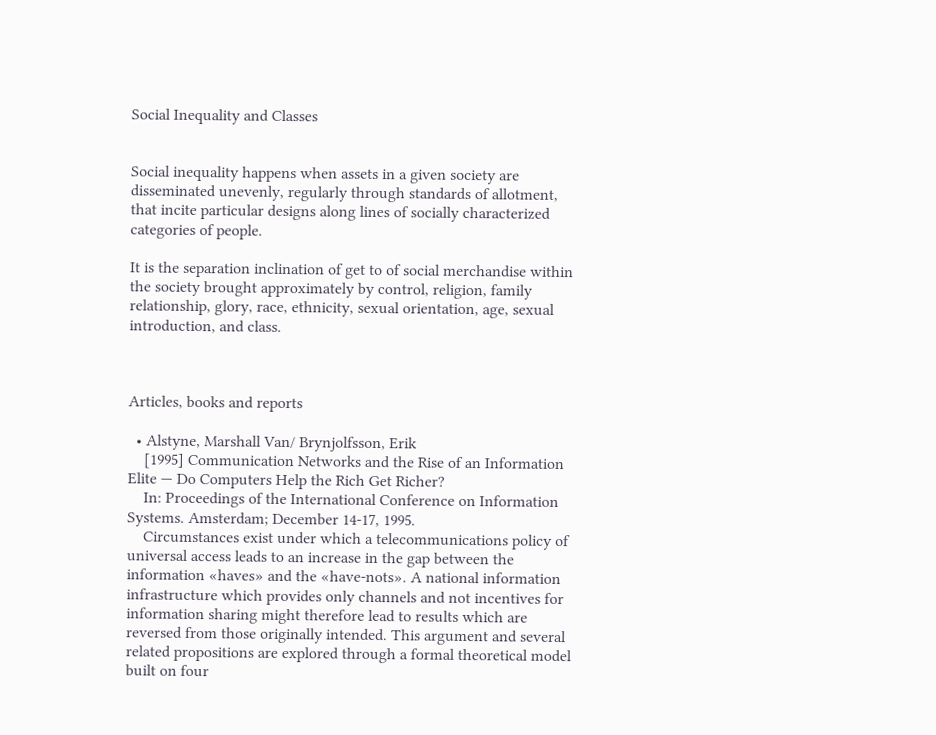Social Inequality and Classes


Social inequality happens when assets in a given society are disseminated unevenly, regularly through standards of allotment, that incite particular designs along lines of socially characterized categories of people.

It is the separation inclination of get to of social merchandise within the society brought approximately by control, religion, family relationship, glory, race, ethnicity, sexual orientation, age, sexual introduction, and class.



Articles, books and reports

  • Alstyne, Marshall Van/ Brynjolfsson, Erik
    [1995] Communication Networks and the Rise of an Information Elite — Do Computers Help the Rich Get Richer?
    In: Proceedings of the International Conference on Information Systems. Amsterdam; December 14-17, 1995.
    Circumstances exist under which a telecommunications policy of universal access leads to an increase in the gap between the information «haves» and the «have-nots». A national information infrastructure which provides only channels and not incentives for information sharing might therefore lead to results which are reversed from those originally intended. This argument and several related propositions are explored through a formal theoretical model built on four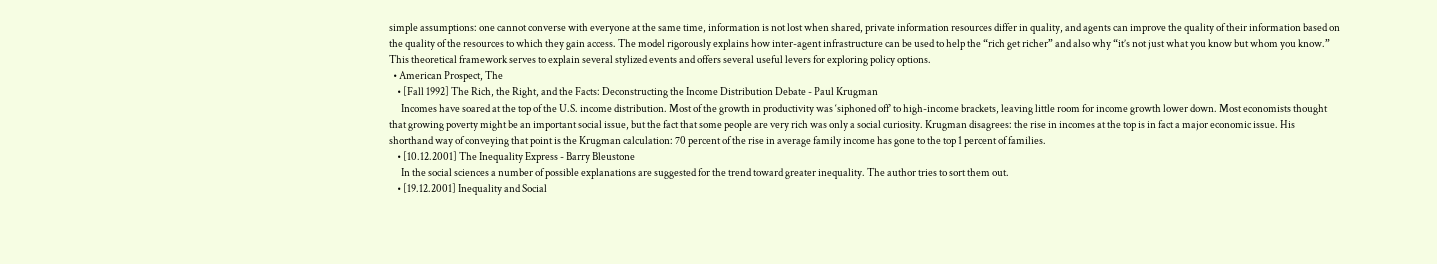simple assumptions: one cannot converse with everyone at the same time, information is not lost when shared, private information resources differ in quality, and agents can improve the quality of their information based on the quality of the resources to which they gain access. The model rigorously explains how inter-agent infrastructure can be used to help the “rich get richer” and also why “it’s not just what you know but whom you know.” This theoretical framework serves to explain several stylized events and offers several useful levers for exploring policy options.
  • American Prospect, The
    • [Fall 1992] The Rich, the Right, and the Facts: Deconstructing the Income Distribution Debate - Paul Krugman
      Incomes have soared at the top of the U.S. income distribution. Most of the growth in productivity was ‘siphoned off’ to high-income brackets, leaving little room for income growth lower down. Most economists thought that growing poverty might be an important social issue, but the fact that some people are very rich was only a social curiosity. Krugman disagrees: the rise in incomes at the top is in fact a major economic issue. His shorthand way of conveying that point is the Krugman calculation: 70 percent of the rise in average family income has gone to the top 1 percent of families.
    • [10.12.2001] The Inequality Express - Barry Bleustone
      In the social sciences a number of possible explanations are suggested for the trend toward greater inequality. The author tries to sort them out.
    • [19.12.2001] Inequality and Social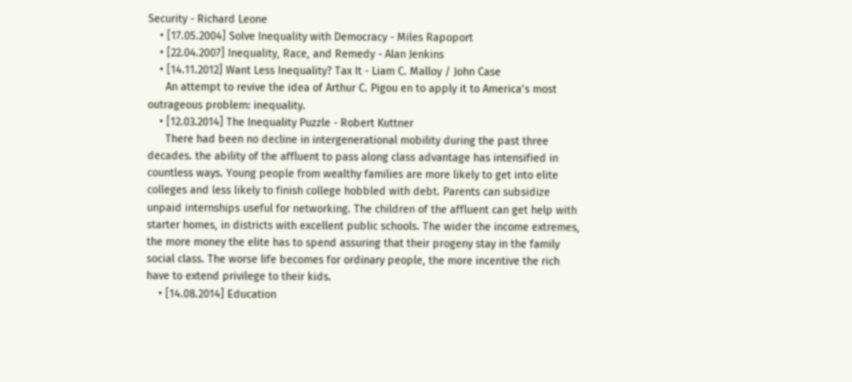Security - Richard Leone
    • [17.05.2004] Solve Inequality with Democracy - Miles Rapoport
    • [22.04.2007] Inequality, Race, and Remedy - Alan Jenkins
    • [14.11.2012] Want Less Inequality? Tax It - Liam C. Malloy / John Case
      An attempt to revive the idea of Arthur C. Pigou en to apply it to America’s most outrageous problem: inequality.
    • [12.03.2014] The Inequality Puzzle - Robert Kuttner
      There had been no decline in intergenerational mobility during the past three decades. the ability of the affluent to pass along class advantage has intensified in countless ways. Young people from wealthy families are more likely to get into elite colleges and less likely to finish college hobbled with debt. Parents can subsidize unpaid internships useful for networking. The children of the affluent can get help with starter homes, in districts with excellent public schools. The wider the income extremes, the more money the elite has to spend assuring that their progeny stay in the family social class. The worse life becomes for ordinary people, the more incentive the rich have to extend privilege to their kids.
    • [14.08.2014] Education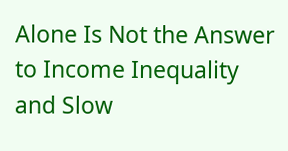Alone Is Not the Answer to Income Inequality and Slow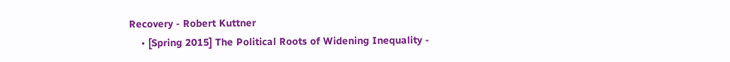Recovery - Robert Kuttner
    • [Spring 2015] The Political Roots of Widening Inequality -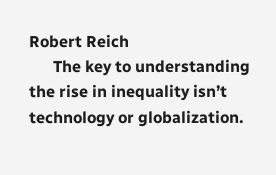Robert Reich
      The key to understanding the rise in inequality isn’t technology or globalization.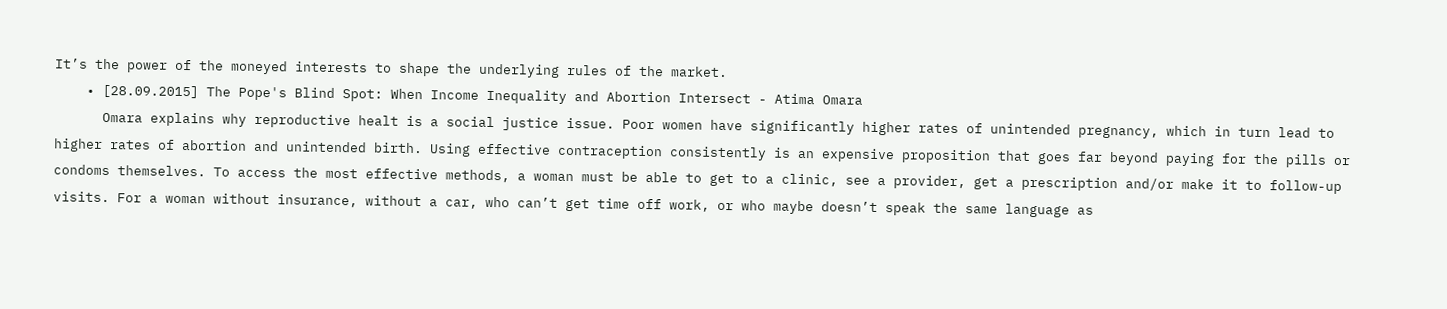It’s the power of the moneyed interests to shape the underlying rules of the market.
    • [28.09.2015] The Pope's Blind Spot: When Income Inequality and Abortion Intersect - Atima Omara
      Omara explains why reproductive healt is a social justice issue. Poor women have significantly higher rates of unintended pregnancy, which in turn lead to higher rates of abortion and unintended birth. Using effective contraception consistently is an expensive proposition that goes far beyond paying for the pills or condoms themselves. To access the most effective methods, a woman must be able to get to a clinic, see a provider, get a prescription and/or make it to follow-up visits. For a woman without insurance, without a car, who can’t get time off work, or who maybe doesn’t speak the same language as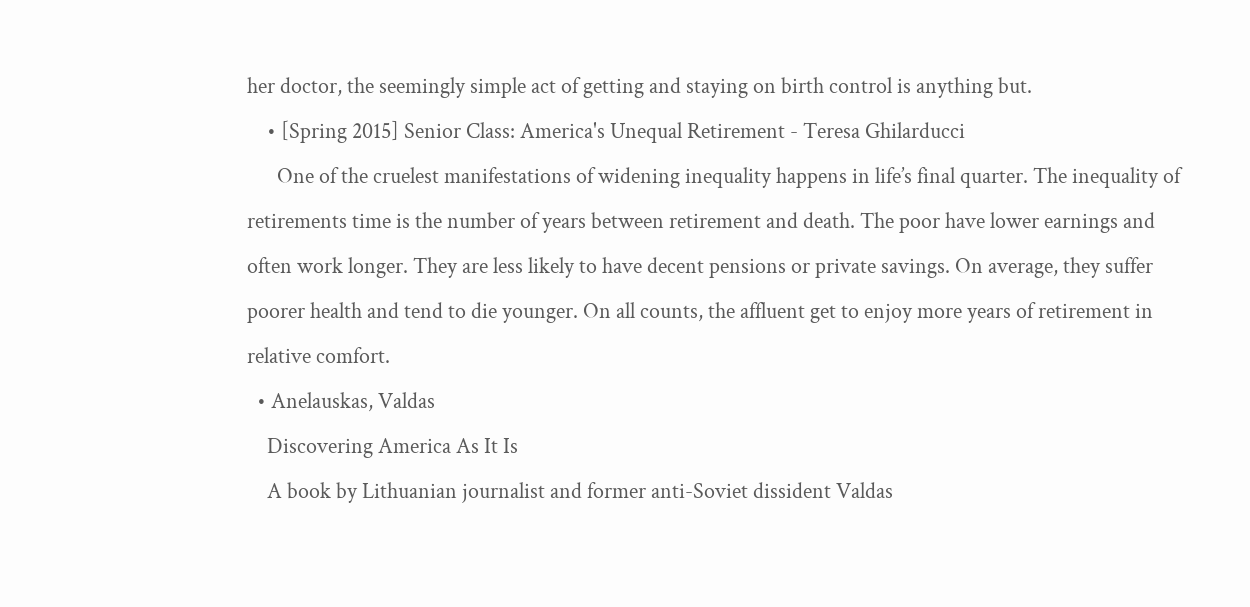her doctor, the seemingly simple act of getting and staying on birth control is anything but.
    • [Spring 2015] Senior Class: America's Unequal Retirement - Teresa Ghilarducci
      One of the cruelest manifestations of widening inequality happens in life’s final quarter. The inequality of retirements time is the number of years between retirement and death. The poor have lower earnings and often work longer. They are less likely to have decent pensions or private savings. On average, they suffer poorer health and tend to die younger. On all counts, the affluent get to enjoy more years of retirement in relative comfort.
  • Anelauskas, Valdas
    Discovering America As It Is
    A book by Lithuanian journalist and former anti-Soviet dissident Valdas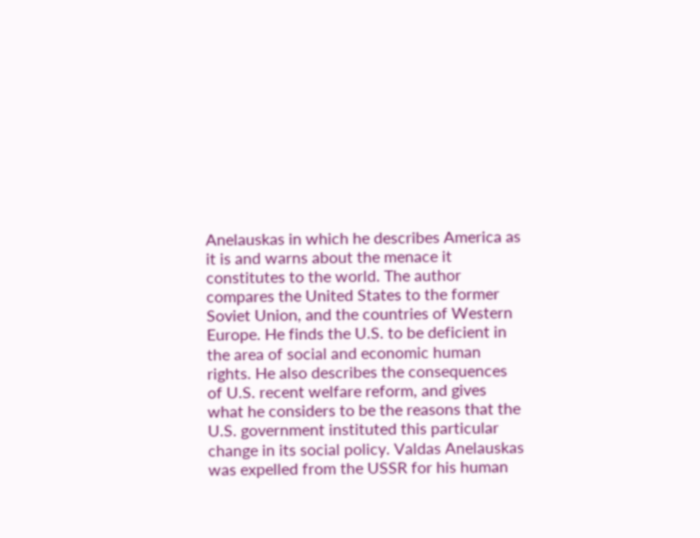Anelauskas in which he describes America as it is and warns about the menace it constitutes to the world. The author compares the United States to the former Soviet Union, and the countries of Western Europe. He finds the U.S. to be deficient in the area of social and economic human rights. He also describes the consequences of U.S. recent welfare reform, and gives what he considers to be the reasons that the U.S. government instituted this particular change in its social policy. Valdas Anelauskas was expelled from the USSR for his human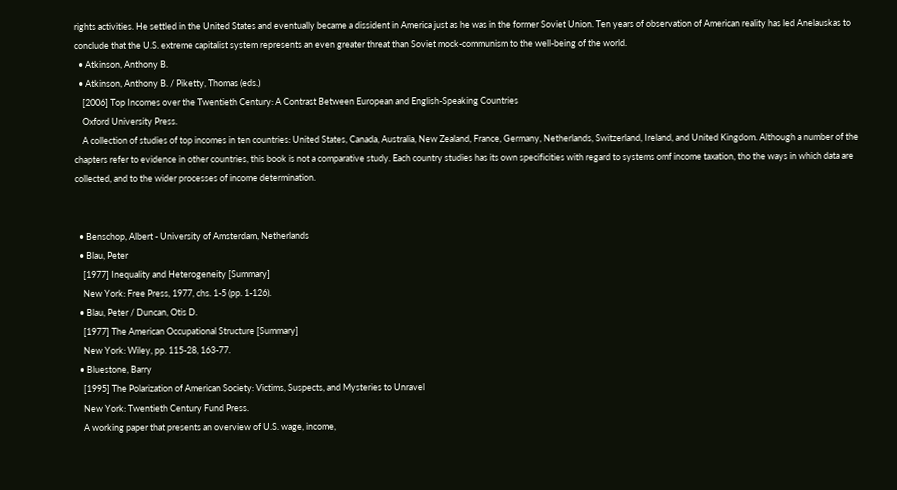rights activities. He settled in the United States and eventually became a dissident in America just as he was in the former Soviet Union. Ten years of observation of American reality has led Anelauskas to conclude that the U.S. extreme capitalist system represents an even greater threat than Soviet mock-communism to the well-being of the world.
  • Atkinson, Anthony B.
  • Atkinson, Anthony B. / Piketty, Thomas (eds.)
    [2006] Top Incomes over the Twentieth Century: A Contrast Between European and English-Speaking Countries
    Oxford University Press.
    A collection of studies of top incomes in ten countries: United States, Canada, Australia, New Zealand, France, Germany, Netherlands, Switzerland, Ireland, and United Kingdom. Although a number of the chapters refer to evidence in other countries, this book is not a comparative study. Each country studies has its own specificities with regard to systems omf income taxation, tho the ways in which data are collected, and to the wider processes of income determination.


  • Benschop, Albert - University of Amsterdam, Netherlands
  • Blau, Peter
    [1977] Inequality and Heterogeneity [Summary]
    New York: Free Press, 1977, chs. 1-5 (pp. 1-126).
  • Blau, Peter / Duncan, Otis D.
    [1977] The American Occupational Structure [Summary]
    New York: Wiley, pp. 115-28, 163-77.
  • Bluestone, Barry
    [1995] The Polarization of American Society: Victims, Suspects, and Mysteries to Unravel
    New York: Twentieth Century Fund Press.
    A working paper that presents an overview of U.S. wage, income,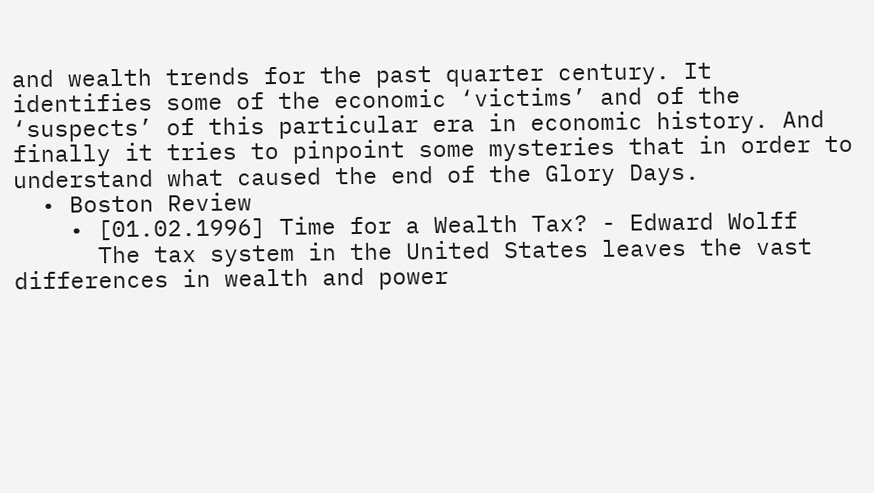and wealth trends for the past quarter century. It identifies some of the economic ‘victims’ and of the ‘suspects’ of this particular era in economic history. And finally it tries to pinpoint some mysteries that in order to understand what caused the end of the Glory Days.
  • Boston Review
    • [01.02.1996] Time for a Wealth Tax? - Edward Wolff
      The tax system in the United States leaves the vast differences in wealth and power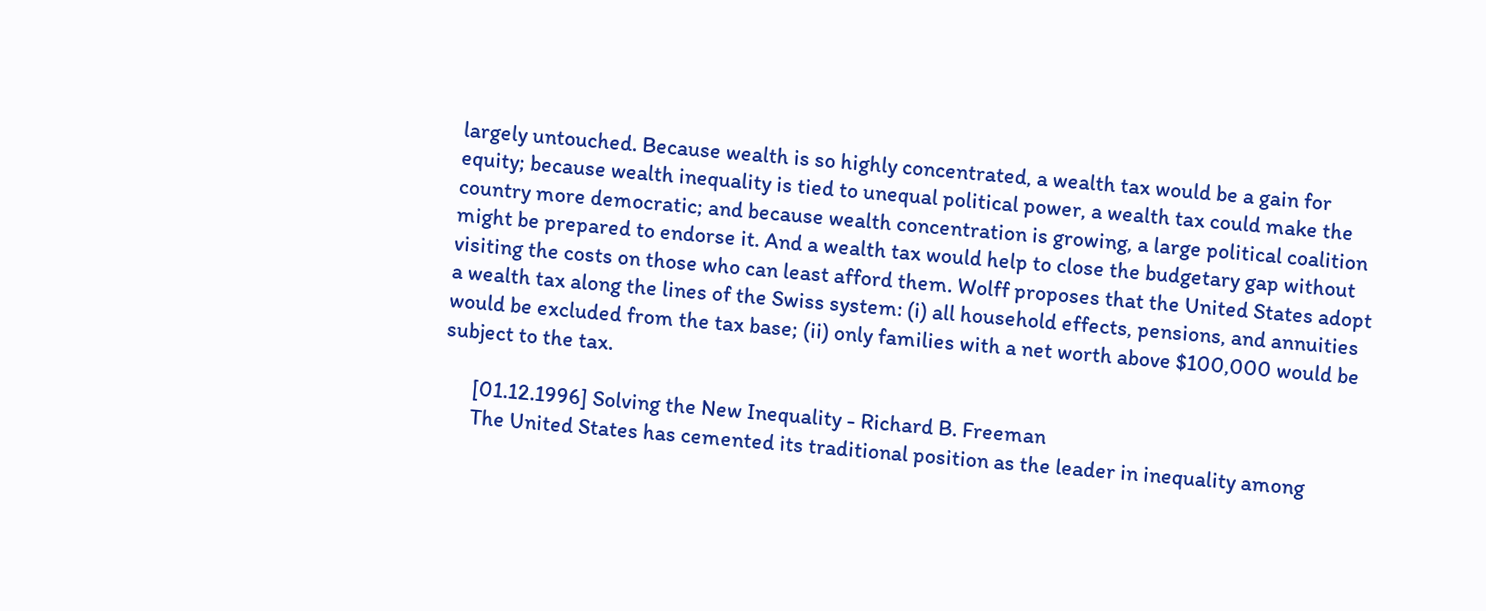largely untouched. Because wealth is so highly concentrated, a wealth tax would be a gain for equity; because wealth inequality is tied to unequal political power, a wealth tax could make the country more democratic; and because wealth concentration is growing, a large political coalition might be prepared to endorse it. And a wealth tax would help to close the budgetary gap without visiting the costs on those who can least afford them. Wolff proposes that the United States adopt a wealth tax along the lines of the Swiss system: (i) all household effects, pensions, and annuities would be excluded from the tax base; (ii) only families with a net worth above $100,000 would be subject to the tax.

      [01.12.1996] Solving the New Inequality - Richard B. Freeman
      The United States has cemented its traditional position as the leader in inequality among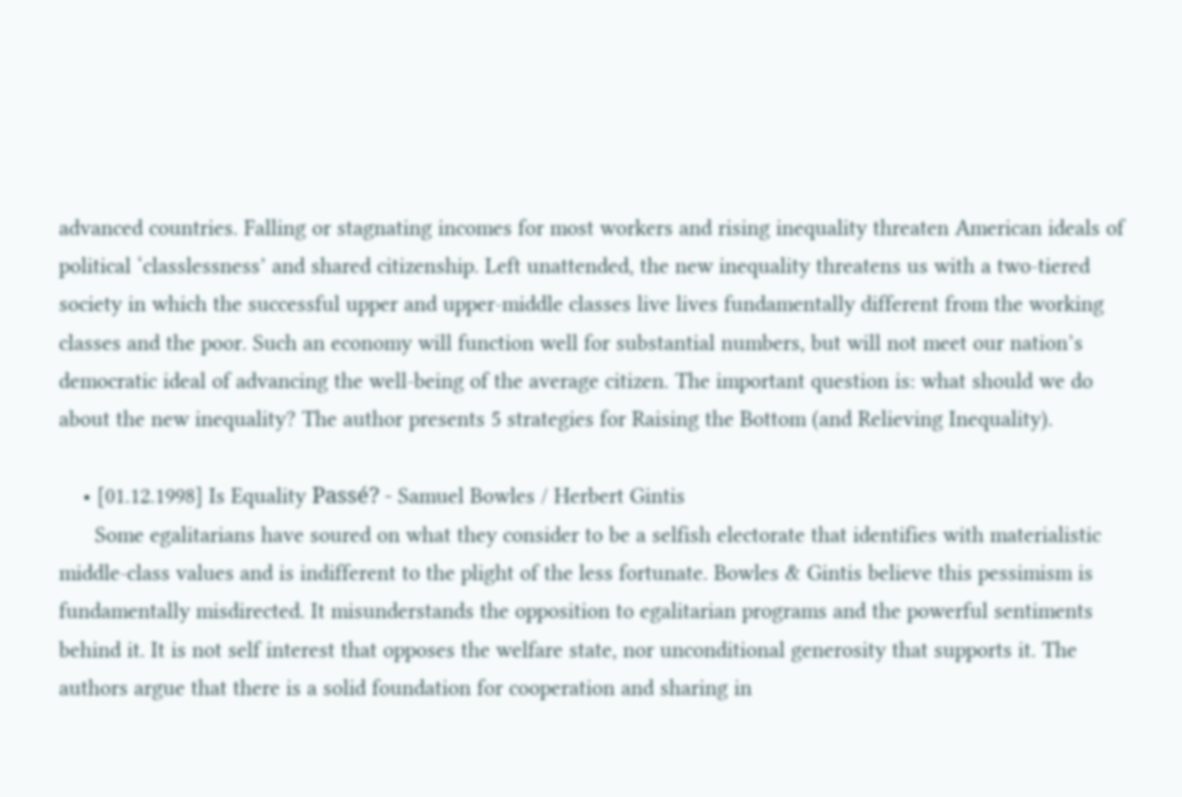advanced countries. Falling or stagnating incomes for most workers and rising inequality threaten American ideals of political ‘classlessness’ and shared citizenship. Left unattended, the new inequality threatens us with a two-tiered society in which the successful upper and upper-middle classes live lives fundamentally different from the working classes and the poor. Such an economy will function well for substantial numbers, but will not meet our nation’s democratic ideal of advancing the well-being of the average citizen. The important question is: what should we do about the new inequality? The author presents 5 strategies for Raising the Bottom (and Relieving Inequality).

    • [01.12.1998] Is Equality Passé? - Samuel Bowles / Herbert Gintis
      Some egalitarians have soured on what they consider to be a selfish electorate that identifies with materialistic middle-class values and is indifferent to the plight of the less fortunate. Bowles & Gintis believe this pessimism is fundamentally misdirected. It misunderstands the opposition to egalitarian programs and the powerful sentiments behind it. It is not self interest that opposes the welfare state, nor unconditional generosity that supports it. The authors argue that there is a solid foundation for cooperation and sharing in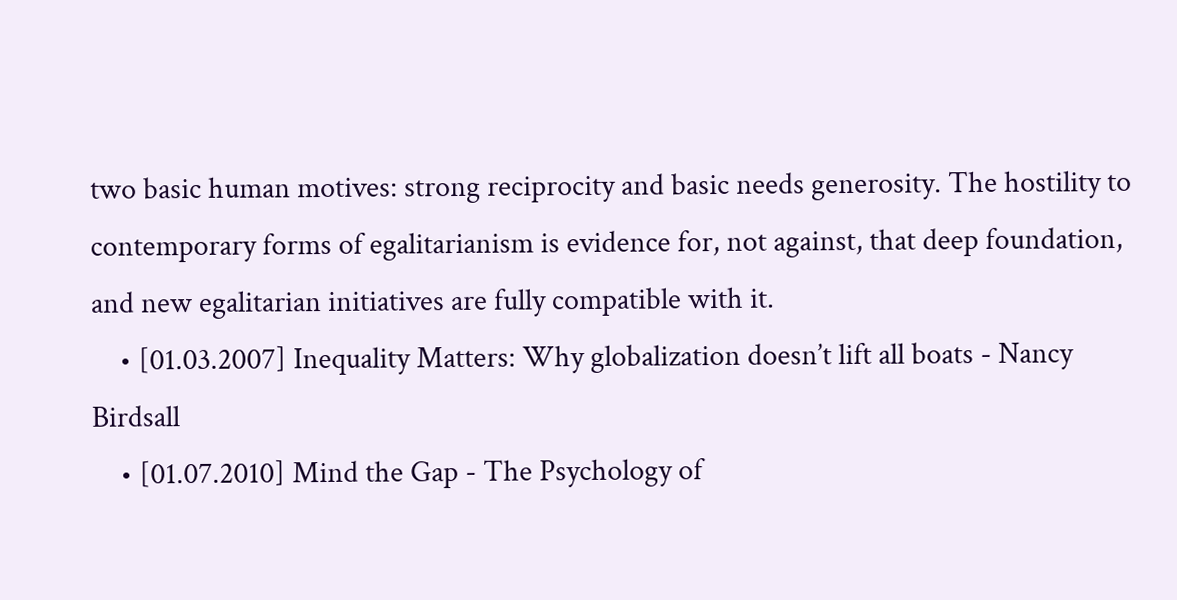two basic human motives: strong reciprocity and basic needs generosity. The hostility to contemporary forms of egalitarianism is evidence for, not against, that deep foundation, and new egalitarian initiatives are fully compatible with it.
    • [01.03.2007] Inequality Matters: Why globalization doesn’t lift all boats - Nancy Birdsall
    • [01.07.2010] Mind the Gap - The Psychology of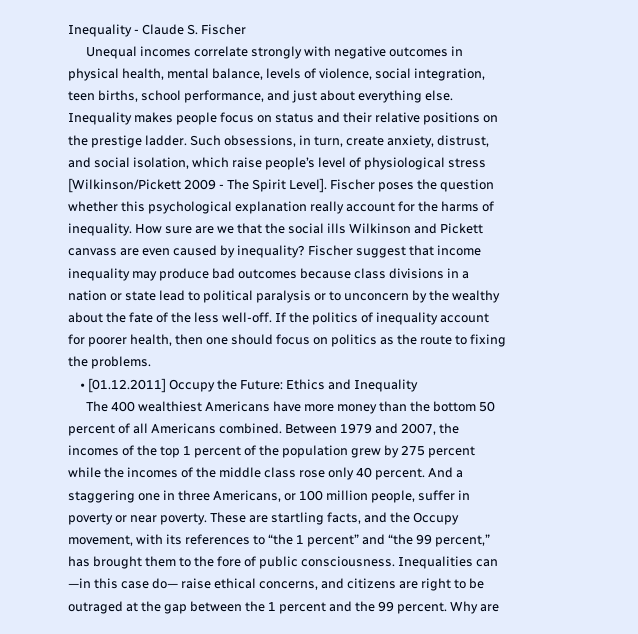Inequality - Claude S. Fischer
      Unequal incomes correlate strongly with negative outcomes in physical health, mental balance, levels of violence, social integration, teen births, school performance, and just about everything else. Inequality makes people focus on status and their relative positions on the prestige ladder. Such obsessions, in turn, create anxiety, distrust, and social isolation, which raise people’s level of physiological stress [Wilkinson/Pickett 2009 - The Spirit Level]. Fischer poses the question whether this psychological explanation really account for the harms of inequality. How sure are we that the social ills Wilkinson and Pickett canvass are even caused by inequality? Fischer suggest that income inequality may produce bad outcomes because class divisions in a nation or state lead to political paralysis or to unconcern by the wealthy about the fate of the less well-off. If the politics of inequality account for poorer health, then one should focus on politics as the route to fixing the problems.
    • [01.12.2011] Occupy the Future: Ethics and Inequality
      The 400 wealthiest Americans have more money than the bottom 50 percent of all Americans combined. Between 1979 and 2007, the incomes of the top 1 percent of the population grew by 275 percent while the incomes of the middle class rose only 40 percent. And a staggering one in three Americans, or 100 million people, suffer in poverty or near poverty. These are startling facts, and the Occupy movement, with its references to “the 1 percent” and “the 99 percent,” has brought them to the fore of public consciousness. Inequalities can —in this case do— raise ethical concerns, and citizens are right to be outraged at the gap between the 1 percent and the 99 percent. Why are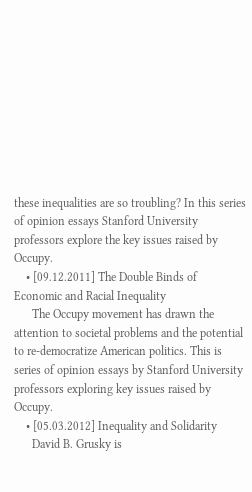these inequalities are so troubling? In this series of opinion essays Stanford University professors explore the key issues raised by Occupy.
    • [09.12.2011] The Double Binds of Economic and Racial Inequality
      The Occupy movement has drawn the attention to societal problems and the potential to re-democratize American politics. This is series of opinion essays by Stanford University professors exploring key issues raised by Occupy.
    • [05.03.2012] Inequality and Solidarity
      David B. Grusky is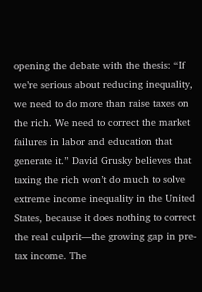opening the debate with the thesis: “If we’re serious about reducing inequality, we need to do more than raise taxes on the rich. We need to correct the market failures in labor and education that generate it.” David Grusky believes that taxing the rich won’t do much to solve extreme income inequality in the United States, because it does nothing to correct the real culprit—the growing gap in pre-tax income. The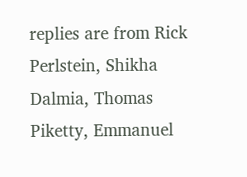replies are from Rick Perlstein, Shikha Dalmia, Thomas Piketty, Emmanuel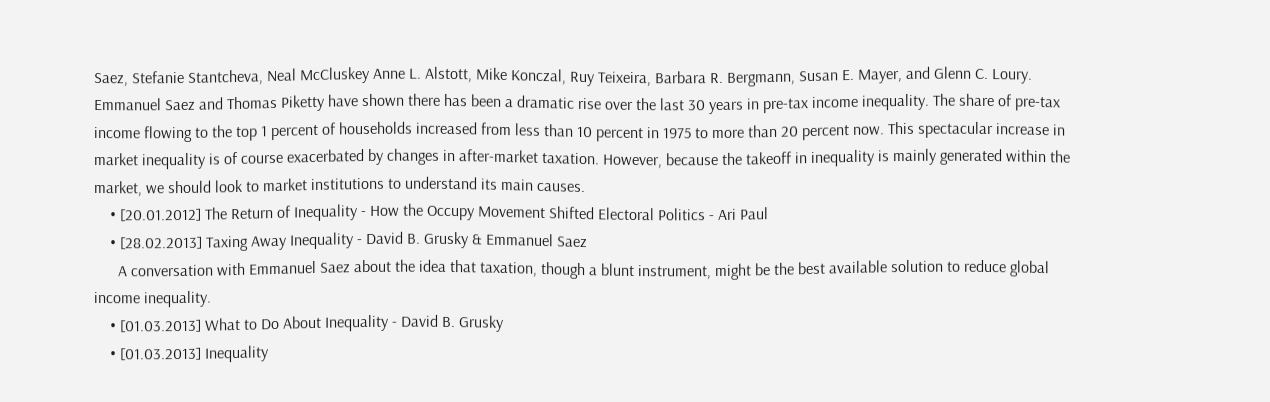Saez, Stefanie Stantcheva, Neal McCluskey Anne L. Alstott, Mike Konczal, Ruy Teixeira, Barbara R. Bergmann, Susan E. Mayer, and Glenn C. Loury. Emmanuel Saez and Thomas Piketty have shown there has been a dramatic rise over the last 30 years in pre-tax income inequality. The share of pre-tax income flowing to the top 1 percent of households increased from less than 10 percent in 1975 to more than 20 percent now. This spectacular increase in market inequality is of course exacerbated by changes in after-market taxation. However, because the takeoff in inequality is mainly generated within the market, we should look to market institutions to understand its main causes.
    • [20.01.2012] The Return of Inequality - How the Occupy Movement Shifted Electoral Politics - Ari Paul
    • [28.02.2013] Taxing Away Inequality - David B. Grusky & Emmanuel Saez
      A conversation with Emmanuel Saez about the idea that taxation, though a blunt instrument, might be the best available solution to reduce global income inequality.
    • [01.03.2013] What to Do About Inequality - David B. Grusky
    • [01.03.2013] Inequality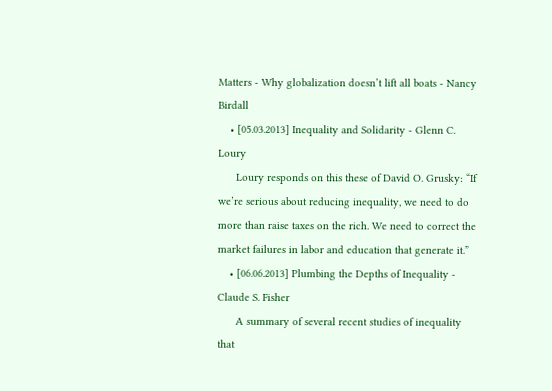Matters - Why globalization doesn’t lift all boats - Nancy Birdall
    • [05.03.2013] Inequality and Solidarity - Glenn C. Loury
      Loury responds on this these of David O. Grusky: “If we’re serious about reducing inequality, we need to do more than raise taxes on the rich. We need to correct the market failures in labor and education that generate it.”
    • [06.06.2013] Plumbing the Depths of Inequality - Claude S. Fisher
      A summary of several recent studies of inequality that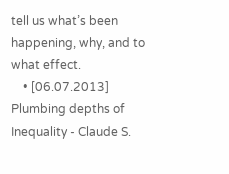tell us what’s been happening, why, and to what effect.
    • [06.07.2013] Plumbing depths of Inequality - Claude S.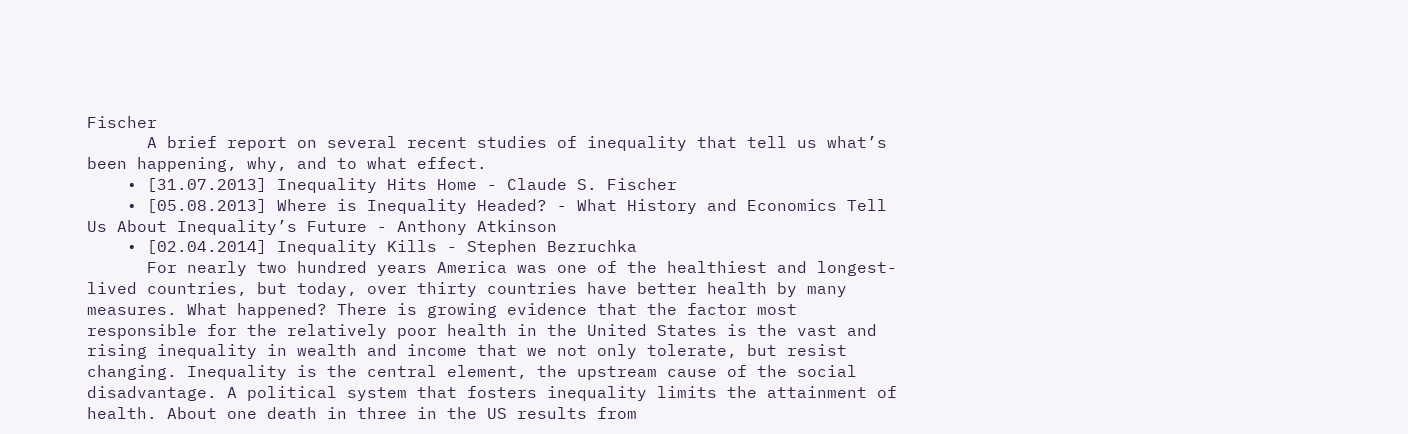Fischer
      A brief report on several recent studies of inequality that tell us what’s been happening, why, and to what effect.
    • [31.07.2013] Inequality Hits Home - Claude S. Fischer
    • [05.08.2013] Where is Inequality Headed? - What History and Economics Tell Us About Inequality’s Future - Anthony Atkinson
    • [02.04.2014] Inequality Kills - Stephen Bezruchka
      For nearly two hundred years America was one of the healthiest and longest-lived countries, but today, over thirty countries have better health by many measures. What happened? There is growing evidence that the factor most responsible for the relatively poor health in the United States is the vast and rising inequality in wealth and income that we not only tolerate, but resist changing. Inequality is the central element, the upstream cause of the social disadvantage. A political system that fosters inequality limits the attainment of health. About one death in three in the US results from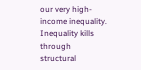our very high-income inequality. Inequality kills through structural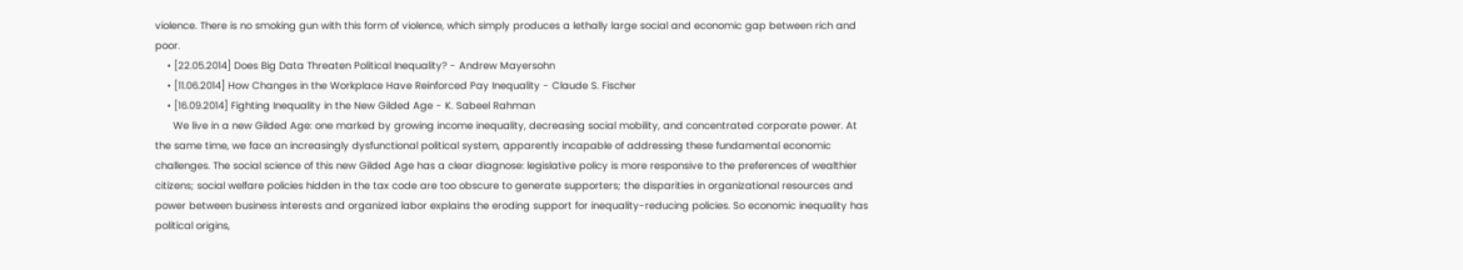violence. There is no smoking gun with this form of violence, which simply produces a lethally large social and economic gap between rich and poor.
    • [22.05.2014] Does Big Data Threaten Political Inequality? - Andrew Mayersohn
    • [11.06.2014] How Changes in the Workplace Have Reinforced Pay Inequality - Claude S. Fischer
    • [16.09.2014] Fighting Inequality in the New Gilded Age - K. Sabeel Rahman
      We live in a new Gilded Age: one marked by growing income inequality, decreasing social mobility, and concentrated corporate power. At the same time, we face an increasingly dysfunctional political system, apparently incapable of addressing these fundamental economic challenges. The social science of this new Gilded Age has a clear diagnose: legislative policy is more responsive to the preferences of wealthier citizens; social welfare policies hidden in the tax code are too obscure to generate supporters; the disparities in organizational resources and power between business interests and organized labor explains the eroding support for inequality-reducing policies. So economic inequality has political origins,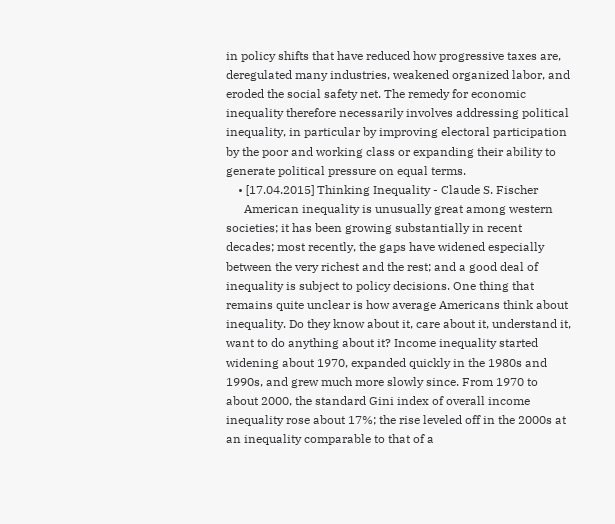in policy shifts that have reduced how progressive taxes are, deregulated many industries, weakened organized labor, and eroded the social safety net. The remedy for economic inequality therefore necessarily involves addressing political inequality, in particular by improving electoral participation by the poor and working class or expanding their ability to generate political pressure on equal terms.
    • [17.04.2015] Thinking Inequality - Claude S. Fischer
      American inequality is unusually great among western societies; it has been growing substantially in recent decades; most recently, the gaps have widened especially between the very richest and the rest; and a good deal of inequality is subject to policy decisions. One thing that remains quite unclear is how average Americans think about inequality. Do they know about it, care about it, understand it, want to do anything about it? Income inequality started widening about 1970, expanded quickly in the 1980s and 1990s, and grew much more slowly since. From 1970 to about 2000, the standard Gini index of overall income inequality rose about 17%; the rise leveled off in the 2000s at an inequality comparable to that of a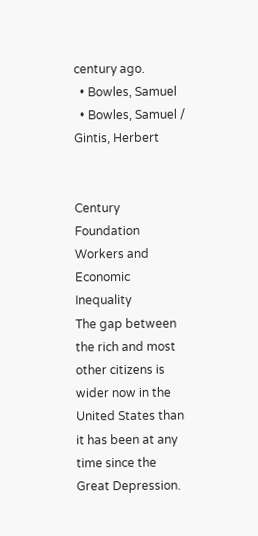century ago.
  • Bowles, Samuel
  • Bowles, Samuel / Gintis, Herbert


Century Foundation
Workers and Economic Inequality
The gap between the rich and most other citizens is wider now in the United States than it has been at any time since the Great Depression.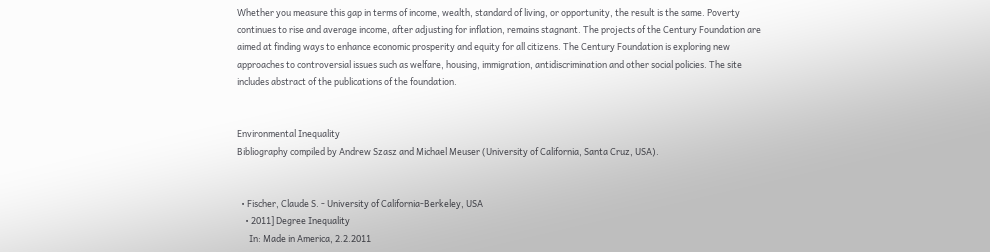Whether you measure this gap in terms of income, wealth, standard of living, or opportunity, the result is the same. Poverty continues to rise and average income, after adjusting for inflation, remains stagnant. The projects of the Century Foundation are aimed at finding ways to enhance economic prosperity and equity for all citizens. The Century Foundation is exploring new approaches to controversial issues such as welfare, housing, immigration, antidiscrimination and other social policies. The site includes abstract of the publications of the foundation.


Environmental Inequality
Bibliography compiled by Andrew Szasz and Michael Meuser (University of California, Santa Cruz, USA).


  • Fischer, Claude S. - University of California-Berkeley, USA
    • 2011] Degree Inequality
      In: Made in America, 2.2.2011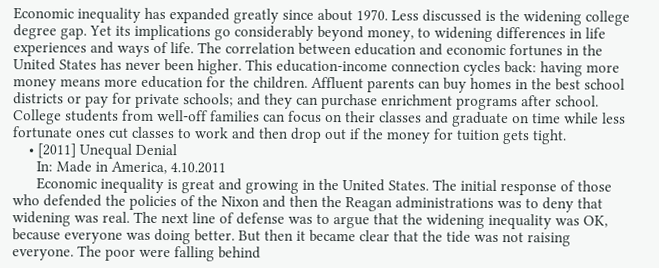Economic inequality has expanded greatly since about 1970. Less discussed is the widening college degree gap. Yet its implications go considerably beyond money, to widening differences in life experiences and ways of life. The correlation between education and economic fortunes in the United States has never been higher. This education-income connection cycles back: having more money means more education for the children. Affluent parents can buy homes in the best school districts or pay for private schools; and they can purchase enrichment programs after school. College students from well-off families can focus on their classes and graduate on time while less fortunate ones cut classes to work and then drop out if the money for tuition gets tight.
    • [2011] Unequal Denial
      In: Made in America, 4.10.2011
      Economic inequality is great and growing in the United States. The initial response of those who defended the policies of the Nixon and then the Reagan administrations was to deny that widening was real. The next line of defense was to argue that the widening inequality was OK, because everyone was doing better. But then it became clear that the tide was not raising everyone. The poor were falling behind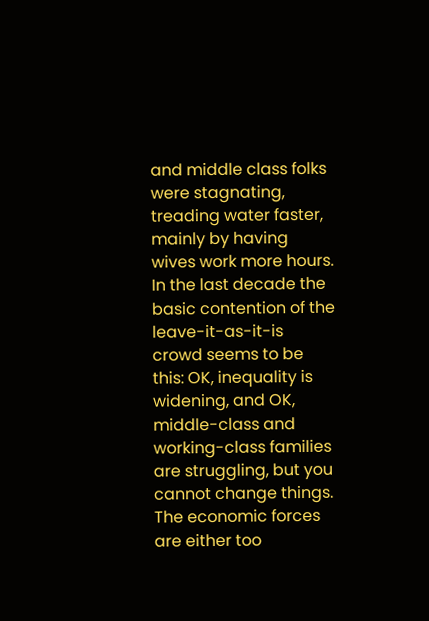and middle class folks were stagnating, treading water faster, mainly by having wives work more hours. In the last decade the basic contention of the leave-it-as-it-is crowd seems to be this: OK, inequality is widening, and OK, middle-class and working-class families are struggling, but you cannot change things. The economic forces are either too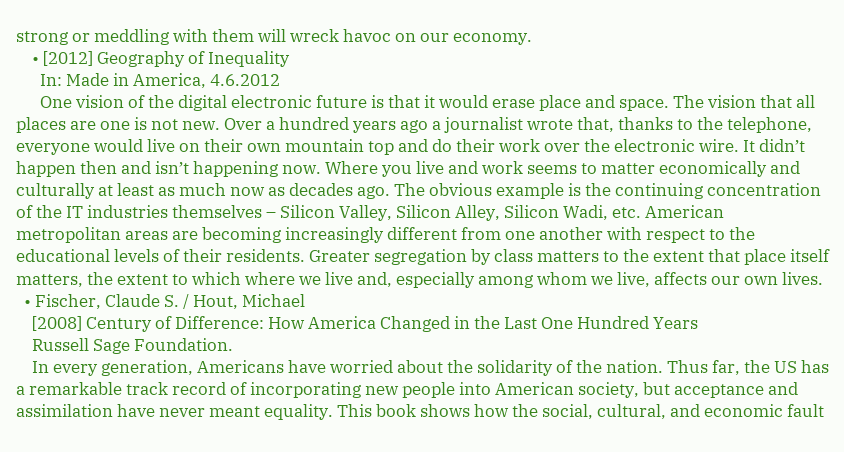strong or meddling with them will wreck havoc on our economy.
    • [2012] Geography of Inequality
      In: Made in America, 4.6.2012
      One vision of the digital electronic future is that it would erase place and space. The vision that all places are one is not new. Over a hundred years ago a journalist wrote that, thanks to the telephone, everyone would live on their own mountain top and do their work over the electronic wire. It didn’t happen then and isn’t happening now. Where you live and work seems to matter economically and culturally at least as much now as decades ago. The obvious example is the continuing concentration of the IT industries themselves – Silicon Valley, Silicon Alley, Silicon Wadi, etc. American metropolitan areas are becoming increasingly different from one another with respect to the educational levels of their residents. Greater segregation by class matters to the extent that place itself matters, the extent to which where we live and, especially among whom we live, affects our own lives.
  • Fischer, Claude S. / Hout, Michael
    [2008] Century of Difference: How America Changed in the Last One Hundred Years
    Russell Sage Foundation.
    In every generation, Americans have worried about the solidarity of the nation. Thus far, the US has a remarkable track record of incorporating new people into American society, but acceptance and assimilation have never meant equality. This book shows how the social, cultural, and economic fault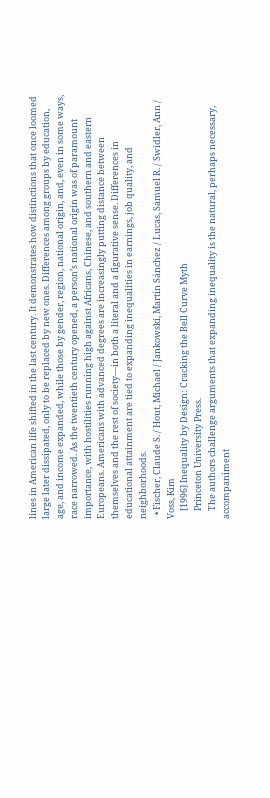lines in American life shifted in the last century. It demonstrates how distinctions that once loomed large later dissipated, only to be replaced by new ones. Differences among groups by education, age, and income expanded, while those by gender, region, national origin, and, even in some ways, race narrowed. As the twentieth century opened, a person’s national origin was of paramount importance, with hostilities running high against Africans, Chinese, and southern and eastern Europeans. Americans with advanced degrees are increasingly putting distance between themselves and the rest of society—in both a literal and a figurative sense. Differences in educational attainment are tied to expanding inequalities in earnings, job quality, and neighborhoods.
  • Fischer, Claude S. / Hout, Michael / Jankowski, Martín Sánchez / Lucas, Samuel R. / Swidler, Ann / Voss, Kim
    [1996] Inequality by Design: Cracking the Bell Curve Myth
    Princeton University Press.
    The authors challenge arguments that expanding inequality is the natural, perhaps necessary, accompaniment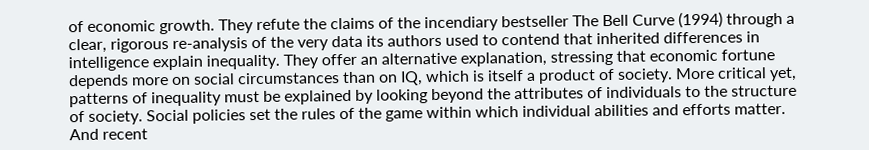of economic growth. They refute the claims of the incendiary bestseller The Bell Curve (1994) through a clear, rigorous re-analysis of the very data its authors used to contend that inherited differences in intelligence explain inequality. They offer an alternative explanation, stressing that economic fortune depends more on social circumstances than on IQ, which is itself a product of society. More critical yet, patterns of inequality must be explained by looking beyond the attributes of individuals to the structure of society. Social policies set the rules of the game within which individual abilities and efforts matter. And recent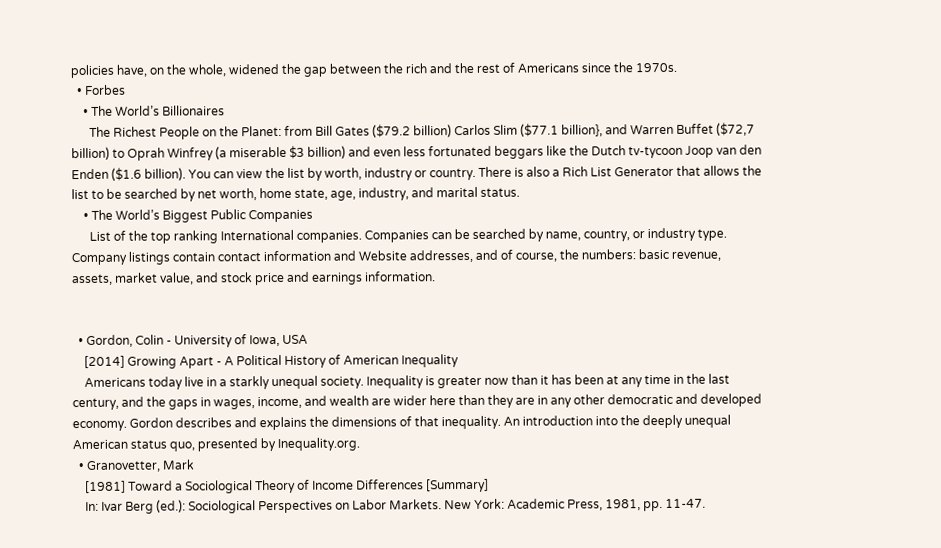policies have, on the whole, widened the gap between the rich and the rest of Americans since the 1970s.
  • Forbes
    • The World’s Billionaires
      The Richest People on the Planet: from Bill Gates ($79.2 billion) Carlos Slim ($77.1 billion}, and Warren Buffet ($72,7 billion) to Oprah Winfrey (a miserable $3 billion) and even less fortunated beggars like the Dutch tv-tycoon Joop van den Enden ($1.6 billion). You can view the list by worth, industry or country. There is also a Rich List Generator that allows the list to be searched by net worth, home state, age, industry, and marital status.
    • The World’s Biggest Public Companies
      List of the top ranking International companies. Companies can be searched by name, country, or industry type. Company listings contain contact information and Website addresses, and of course, the numbers: basic revenue, assets, market value, and stock price and earnings information.


  • Gordon, Colin - University of Iowa, USA
    [2014] Growing Apart - A Political History of American Inequality
    Americans today live in a starkly unequal society. Inequality is greater now than it has been at any time in the last century, and the gaps in wages, income, and wealth are wider here than they are in any other democratic and developed economy. Gordon describes and explains the dimensions of that inequality. An introduction into the deeply unequal American status quo, presented by Inequality.org.
  • Granovetter, Mark
    [1981] Toward a Sociological Theory of Income Differences [Summary]
    In: Ivar Berg (ed.): Sociological Perspectives on Labor Markets. New York: Academic Press, 1981, pp. 11-47.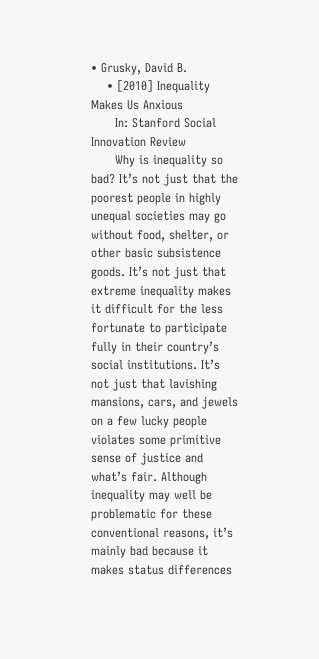• Grusky, David B.
    • [2010] Inequality Makes Us Anxious
      In: Stanford Social Innovation Review
      Why is inequality so bad? It’s not just that the poorest people in highly unequal societies may go without food, shelter, or other basic subsistence goods. It’s not just that extreme inequality makes it difficult for the less fortunate to participate fully in their country’s social institutions. It’s not just that lavishing mansions, cars, and jewels on a few lucky people violates some primitive sense of justice and what’s fair. Although inequality may well be problematic for these conventional reasons, it’s mainly bad because it makes status differences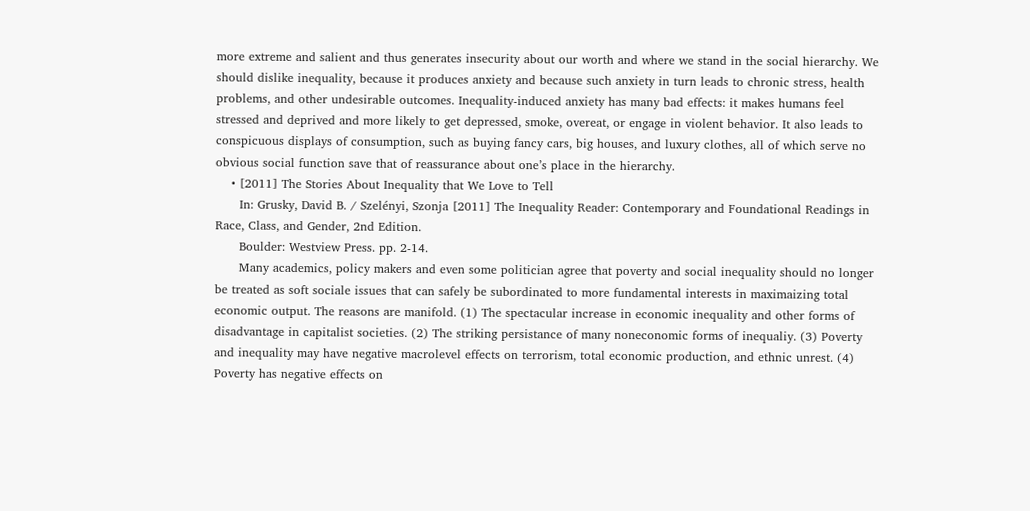more extreme and salient and thus generates insecurity about our worth and where we stand in the social hierarchy. We should dislike inequality, because it produces anxiety and because such anxiety in turn leads to chronic stress, health problems, and other undesirable outcomes. Inequality-induced anxiety has many bad effects: it makes humans feel stressed and deprived and more likely to get depressed, smoke, overeat, or engage in violent behavior. It also leads to conspicuous displays of consumption, such as buying fancy cars, big houses, and luxury clothes, all of which serve no obvious social function save that of reassurance about one’s place in the hierarchy.
    • [2011] The Stories About Inequality that We Love to Tell
      In: Grusky, David B. / Szelényi, Szonja [2011] The Inequality Reader: Contemporary and Foundational Readings in Race, Class, and Gender, 2nd Edition.
      Boulder: Westview Press. pp. 2-14.
      Many academics, policy makers and even some politician agree that poverty and social inequality should no longer be treated as soft sociale issues that can safely be subordinated to more fundamental interests in maximaizing total economic output. The reasons are manifold. (1) The spectacular increase in economic inequality and other forms of disadvantage in capitalist societies. (2) The striking persistance of many noneconomic forms of inequaliy. (3) Poverty and inequality may have negative macrolevel effects on terrorism, total economic production, and ethnic unrest. (4) Poverty has negative effects on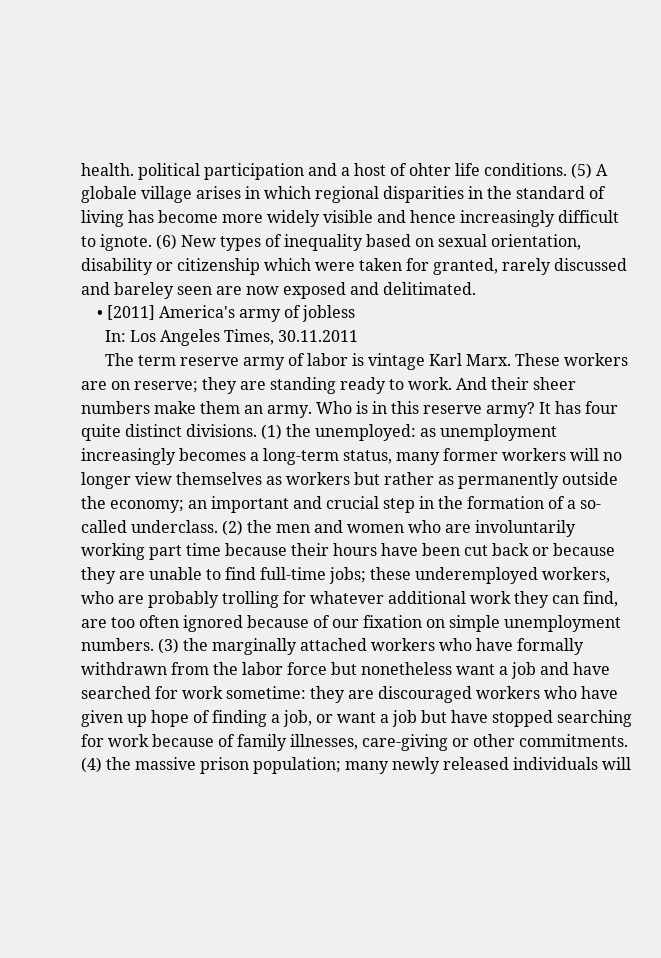health. political participation and a host of ohter life conditions. (5) A globale village arises in which regional disparities in the standard of living has become more widely visible and hence increasingly difficult to ignote. (6) New types of inequality based on sexual orientation, disability or citizenship which were taken for granted, rarely discussed and bareley seen are now exposed and delitimated.
    • [2011] America's army of jobless
      In: Los Angeles Times, 30.11.2011
      The term reserve army of labor is vintage Karl Marx. These workers are on reserve; they are standing ready to work. And their sheer numbers make them an army. Who is in this reserve army? It has four quite distinct divisions. (1) the unemployed: as unemployment increasingly becomes a long-term status, many former workers will no longer view themselves as workers but rather as permanently outside the economy; an important and crucial step in the formation of a so-called underclass. (2) the men and women who are involuntarily working part time because their hours have been cut back or because they are unable to find full-time jobs; these underemployed workers, who are probably trolling for whatever additional work they can find, are too often ignored because of our fixation on simple unemployment numbers. (3) the marginally attached workers who have formally withdrawn from the labor force but nonetheless want a job and have searched for work sometime: they are discouraged workers who have given up hope of finding a job, or want a job but have stopped searching for work because of family illnesses, care-giving or other commitments. (4) the massive prison population; many newly released individuals will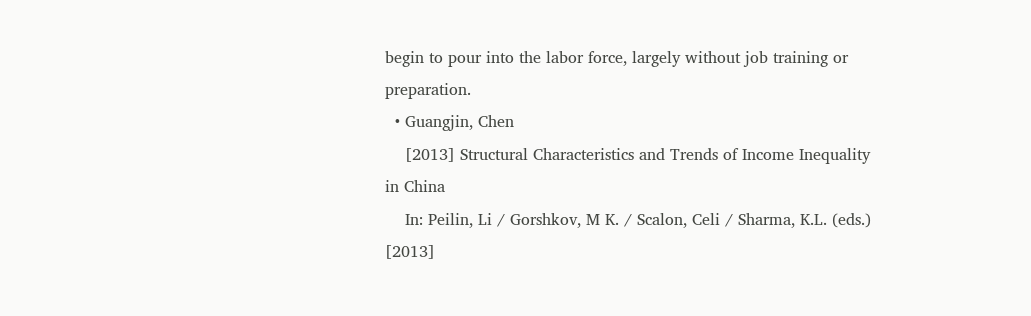begin to pour into the labor force, largely without job training or preparation.
  • Guangjin, Chen
    [2013] Structural Characteristics and Trends of Income Inequality in China
    In: Peilin, Li / Gorshkov, M K. / Scalon, Celi / Sharma, K.L. (eds.) [2013]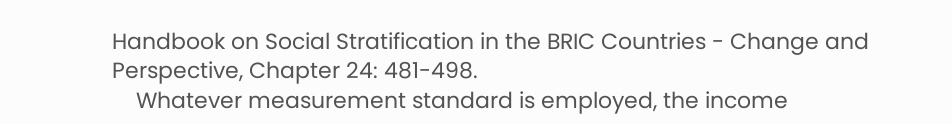Handbook on Social Stratification in the BRIC Countries - Change and Perspective, Chapter 24: 481-498.
    Whatever measurement standard is employed, the income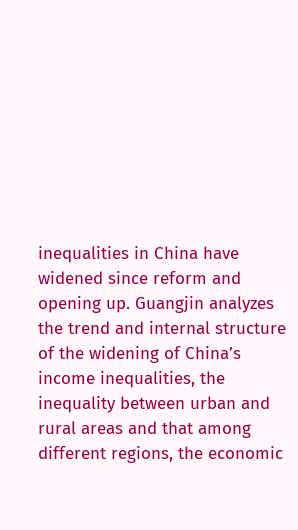inequalities in China have widened since reform and opening up. Guangjin analyzes the trend and internal structure of the widening of China’s income inequalities, the inequality between urban and rural areas and that among different regions, the economic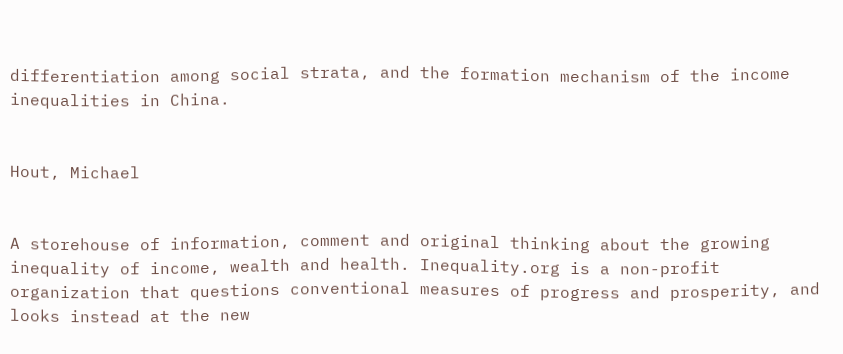differentiation among social strata, and the formation mechanism of the income inequalities in China.


Hout, Michael


A storehouse of information, comment and original thinking about the growing inequality of income, wealth and health. Inequality.org is a non-profit organization that questions conventional measures of progress and prosperity, and looks instead at the new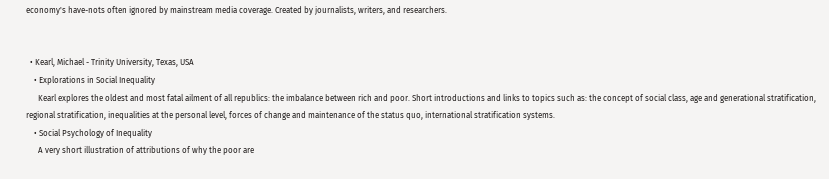economy's have-nots often ignored by mainstream media coverage. Created by journalists, writers, and researchers.


  • Kearl, Michael - Trinity University, Texas, USA
    • Explorations in Social Inequality
      Kearl explores the oldest and most fatal ailment of all republics: the imbalance between rich and poor. Short introductions and links to topics such as: the concept of social class, age and generational stratification, regional stratification, inequalities at the personal level, forces of change and maintenance of the status quo, international stratification systems.
    • Social Psychology of Inequality
      A very short illustration of attributions of why the poor are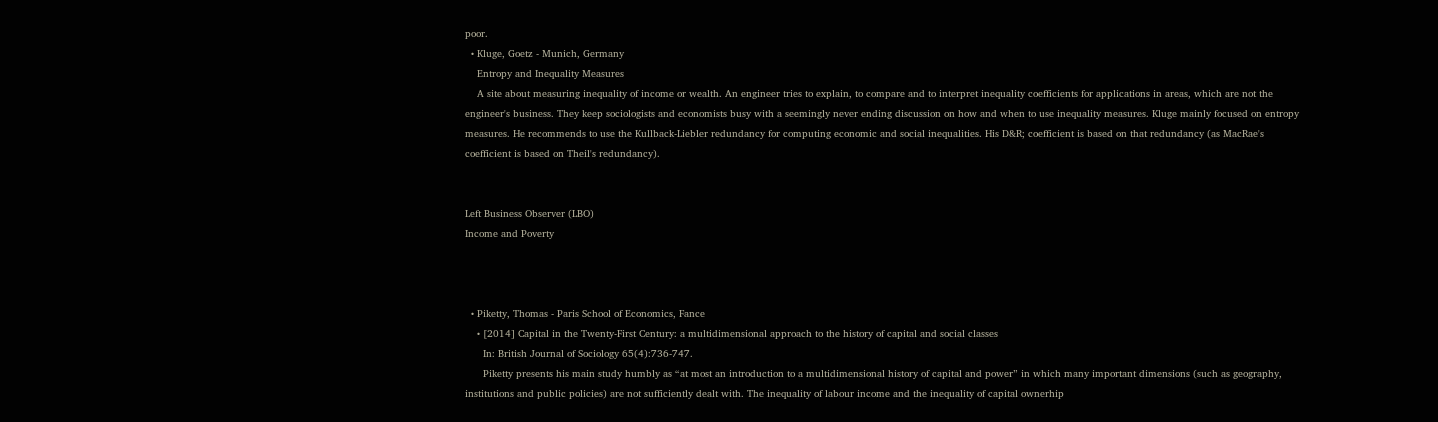poor.
  • Kluge, Goetz - Munich, Germany
    Entropy and Inequality Measures
    A site about measuring inequality of income or wealth. An engineer tries to explain, to compare and to interpret inequality coefficients for applications in areas, which are not the engineer's business. They keep sociologists and economists busy with a seemingly never ending discussion on how and when to use inequality measures. Kluge mainly focused on entropy measures. He recommends to use the Kullback-Liebler redundancy for computing economic and social inequalities. His D&R; coefficient is based on that redundancy (as MacRae's coefficient is based on Theil's redundancy).


Left Business Observer (LBO)
Income and Poverty



  • Piketty, Thomas - Paris School of Economics, Fance
    • [2014] Capital in the Twenty-First Century: a multidimensional approach to the history of capital and social classes
      In: British Journal of Sociology 65(4):736-747.
      Piketty presents his main study humbly as “at most an introduction to a multidimensional history of capital and power” in which many important dimensions (such as geography, institutions and public policies) are not sufficiently dealt with. The inequality of labour income and the inequality of capital ownerhip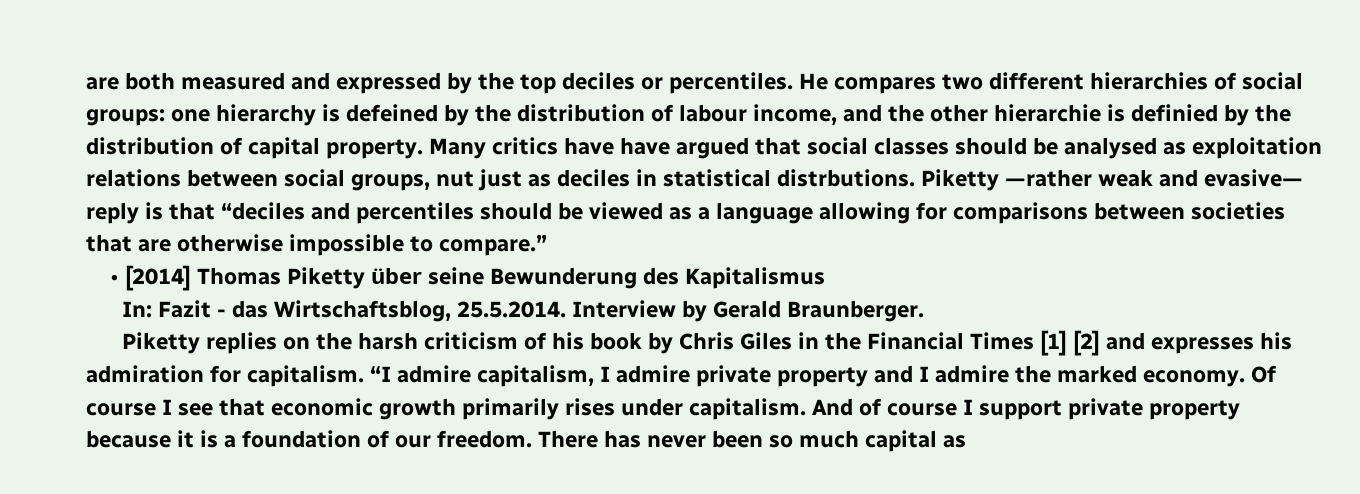are both measured and expressed by the top deciles or percentiles. He compares two different hierarchies of social groups: one hierarchy is defeined by the distribution of labour income, and the other hierarchie is definied by the distribution of capital property. Many critics have have argued that social classes should be analysed as exploitation relations between social groups, nut just as deciles in statistical distrbutions. Piketty —rather weak and evasive— reply is that “deciles and percentiles should be viewed as a language allowing for comparisons between societies that are otherwise impossible to compare.”
    • [2014] Thomas Piketty über seine Bewunderung des Kapitalismus
      In: Fazit - das Wirtschaftsblog, 25.5.2014. Interview by Gerald Braunberger.
      Piketty replies on the harsh criticism of his book by Chris Giles in the Financial Times [1] [2] and expresses his admiration for capitalism. “I admire capitalism, I admire private property and I admire the marked economy. Of course I see that economic growth primarily rises under capitalism. And of course I support private property because it is a foundation of our freedom. There has never been so much capital as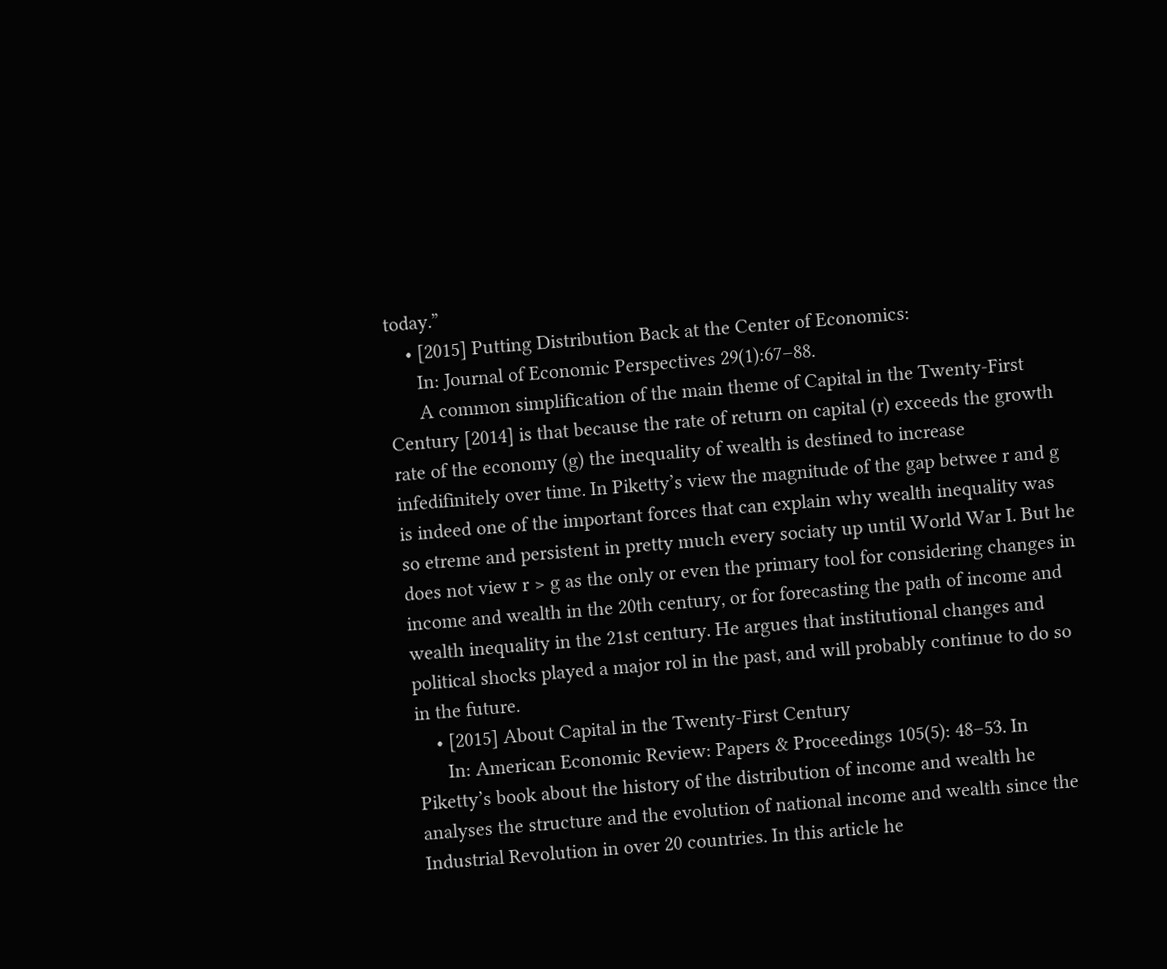today.”
    • [2015] Putting Distribution Back at the Center of Economics:
      In: Journal of Economic Perspectives 29(1):67–88.
      A common simplification of the main theme of Capital in the Twenty-First Century [2014] is that because the rate of return on capital (r) exceeds the growth rate of the economy (g) the inequality of wealth is destined to increase infedifinitely over time. In Piketty’s view the magnitude of the gap betwee r and g is indeed one of the important forces that can explain why wealth inequality was so etreme and persistent in pretty much every sociaty up until World War I. But he does not view r > g as the only or even the primary tool for considering changes in income and wealth in the 20th century, or for forecasting the path of income and wealth inequality in the 21st century. He argues that institutional changes and political shocks played a major rol in the past, and will probably continue to do so in the future.
    • [2015] About Capital in the Twenty-First Century
      In: American Economic Review: Papers & Proceedings 105(5): 48–53. In Piketty’s book about the history of the distribution of income and wealth he analyses the structure and the evolution of national income and wealth since the Industrial Revolution in over 20 countries. In this article he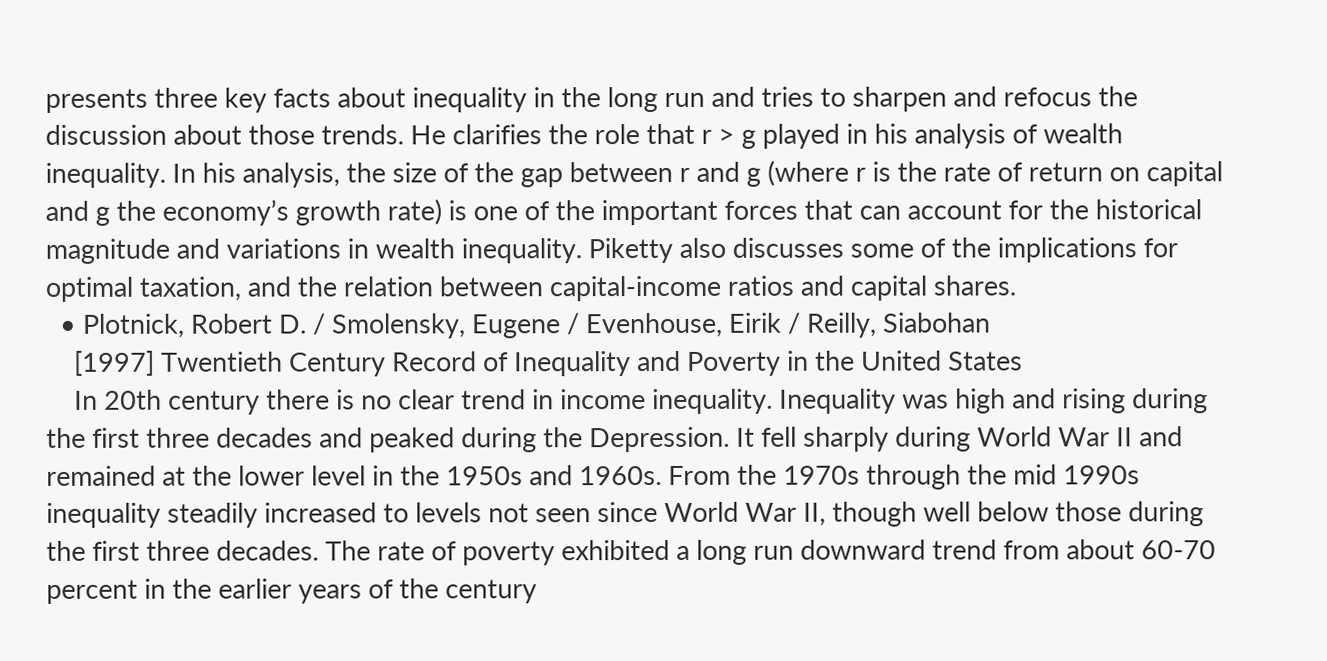presents three key facts about inequality in the long run and tries to sharpen and refocus the discussion about those trends. He clarifies the role that r > g played in his analysis of wealth inequality. In his analysis, the size of the gap between r and g (where r is the rate of return on capital and g the economy’s growth rate) is one of the important forces that can account for the historical magnitude and variations in wealth inequality. Piketty also discusses some of the implications for optimal taxation, and the relation between capital-income ratios and capital shares.
  • Plotnick, Robert D. / Smolensky, Eugene / Evenhouse, Eirik / Reilly, Siabohan
    [1997] Twentieth Century Record of Inequality and Poverty in the United States
    In 20th century there is no clear trend in income inequality. Inequality was high and rising during the first three decades and peaked during the Depression. It fell sharply during World War II and remained at the lower level in the 1950s and 1960s. From the 1970s through the mid 1990s inequality steadily increased to levels not seen since World War II, though well below those during the first three decades. The rate of poverty exhibited a long run downward trend from about 60-70 percent in the earlier years of the century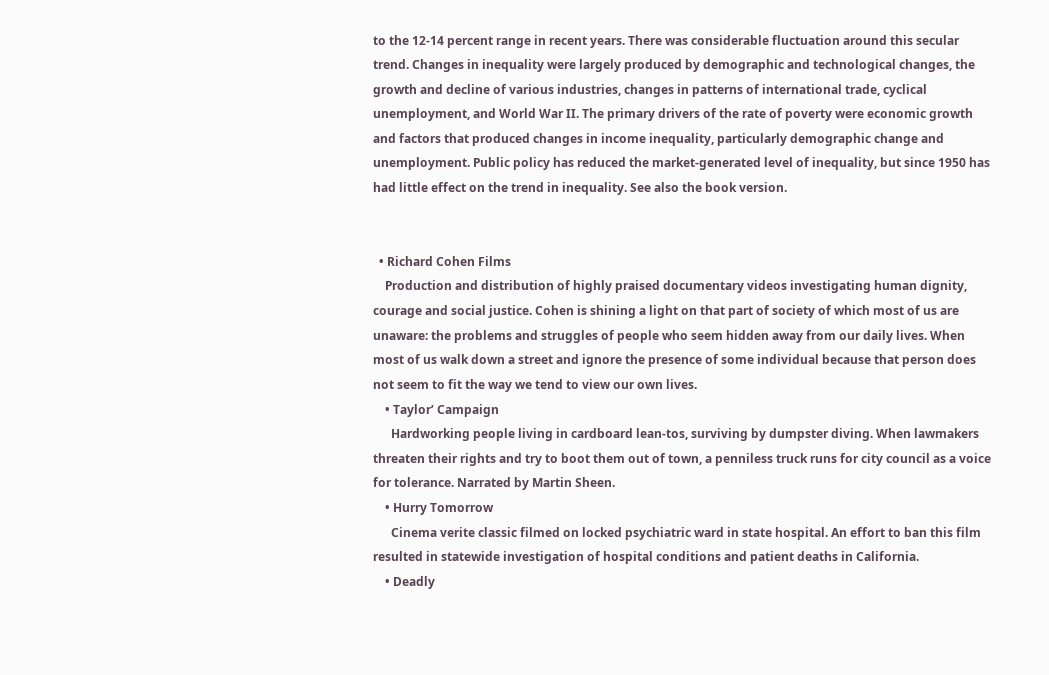to the 12-14 percent range in recent years. There was considerable fluctuation around this secular trend. Changes in inequality were largely produced by demographic and technological changes, the growth and decline of various industries, changes in patterns of international trade, cyclical unemployment, and World War II. The primary drivers of the rate of poverty were economic growth and factors that produced changes in income inequality, particularly demographic change and unemployment. Public policy has reduced the market-generated level of inequality, but since 1950 has had little effect on the trend in inequality. See also the book version.


  • Richard Cohen Films
    Production and distribution of highly praised documentary videos investigating human dignity, courage and social justice. Cohen is shining a light on that part of society of which most of us are unaware: the problems and struggles of people who seem hidden away from our daily lives. When most of us walk down a street and ignore the presence of some individual because that person does not seem to fit the way we tend to view our own lives.
    • Taylor’ Campaign
      Hardworking people living in cardboard lean-tos, surviving by dumpster diving. When lawmakers threaten their rights and try to boot them out of town, a penniless truck runs for city council as a voice for tolerance. Narrated by Martin Sheen.
    • Hurry Tomorrow
      Cinema verite classic filmed on locked psychiatric ward in state hospital. An effort to ban this film resulted in statewide investigation of hospital conditions and patient deaths in California.
    • Deadly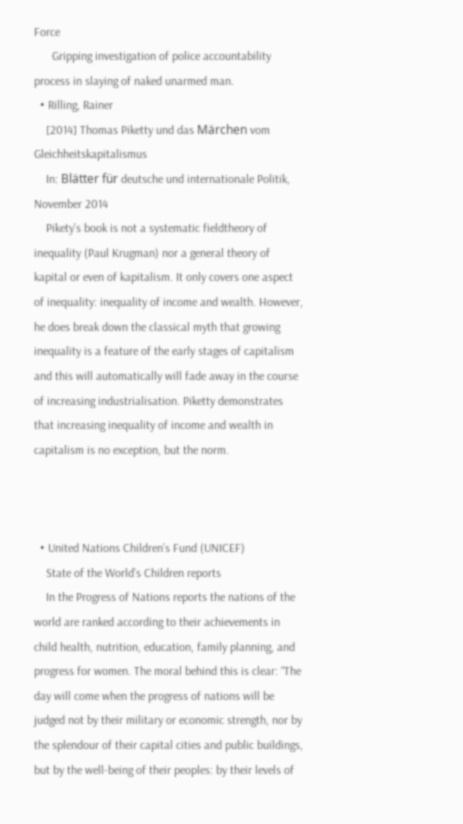Force
      Gripping investigation of police accountability process in slaying of naked unarmed man.
  • Rilling, Rainer
    [2014] Thomas Piketty und das Märchen vom Gleichheitskapitalismus
    In: Blätter für deutsche und internationale Politik, November 2014
    Pikety’s book is not a systematic fieldtheory of inequality (Paul Krugman) nor a general theory of kapital or even of kapitalism. It only covers one aspect of inequality: inequality of income and wealth. However, he does break down the classical myth that growing inequality is a feature of the early stages of capitalism and this will automatically will fade away in the course of increasing industrialisation. Piketty demonstrates that increasing inequality of income and wealth in capitalism is no exception, but the norm.



  • United Nations Children’s Fund (UNICEF)
    State of the World’s Children reports
    In the Progress of Nations reports the nations of the world are ranked according to their achievements in child health, nutrition, education, family planning, and progress for women. The moral behind this is clear: “The day will come when the progress of nations will be judged not by their military or economic strength, nor by the splendour of their capital cities and public buildings, but by the well-being of their peoples: by their levels of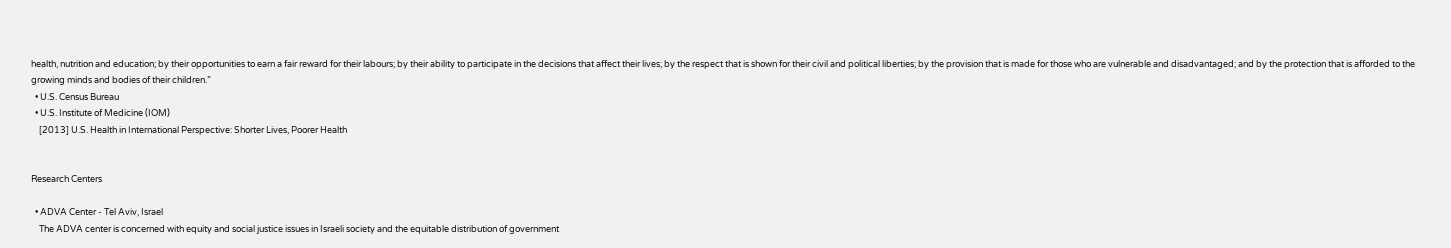health, nutrition and education; by their opportunities to earn a fair reward for their labours; by their ability to participate in the decisions that affect their lives; by the respect that is shown for their civil and political liberties; by the provision that is made for those who are vulnerable and disadvantaged; and by the protection that is afforded to the growing minds and bodies of their children.”
  • U.S. Census Bureau
  • U.S. Institute of Medicine (IOM)
    [2013] U.S. Health in International Perspective: Shorter Lives, Poorer Health


Research Centers

  • ADVA Center - Tel Aviv, Israel
    The ADVA center is concerned with equity and social justice issues in Israeli society and the equitable distribution of government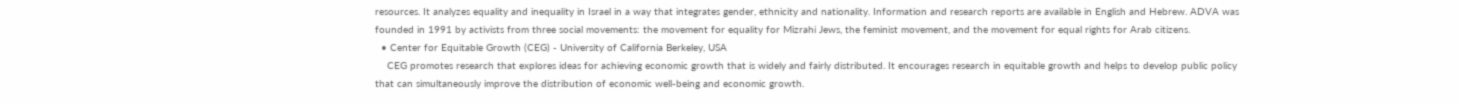resources. It analyzes equality and inequality in Israel in a way that integrates gender, ethnicity and nationality. Information and research reports are available in English and Hebrew. ADVA was founded in 1991 by activists from three social movements: the movement for equality for Mizrahi Jews, the feminist movement, and the movement for equal rights for Arab citizens.
  • Center for Equitable Growth (CEG) - University of California Berkeley, USA
    CEG promotes research that explores ideas for achieving economic growth that is widely and fairly distributed. It encourages research in equitable growth and helps to develop public policy that can simultaneously improve the distribution of economic well-being and economic growth.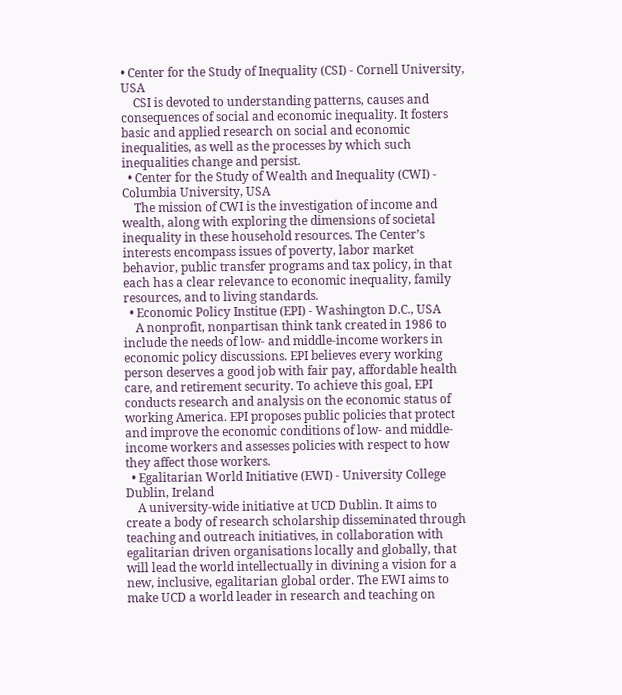• Center for the Study of Inequality (CSI) - Cornell University, USA
    CSI is devoted to understanding patterns, causes and consequences of social and economic inequality. It fosters basic and applied research on social and economic inequalities, as well as the processes by which such inequalities change and persist.
  • Center for the Study of Wealth and Inequality (CWI) - Columbia University, USA
    The mission of CWI is the investigation of income and wealth, along with exploring the dimensions of societal inequality in these household resources. The Center’s interests encompass issues of poverty, labor market behavior, public transfer programs and tax policy, in that each has a clear relevance to economic inequality, family resources, and to living standards.
  • Economic Policy Institue (EPI) - Washington D.C., USA
    A nonprofit, nonpartisan think tank created in 1986 to include the needs of low- and middle-income workers in economic policy discussions. EPI believes every working person deserves a good job with fair pay, affordable health care, and retirement security. To achieve this goal, EPI conducts research and analysis on the economic status of working America. EPI proposes public policies that protect and improve the economic conditions of low- and middle-income workers and assesses policies with respect to how they affect those workers.
  • Egalitarian World Initiative (EWI) - University College Dublin, Ireland
    A university-wide initiative at UCD Dublin. It aims to create a body of research scholarship disseminated through teaching and outreach initiatives, in collaboration with egalitarian driven organisations locally and globally, that will lead the world intellectually in divining a vision for a new, inclusive, egalitarian global order. The EWI aims to make UCD a world leader in research and teaching on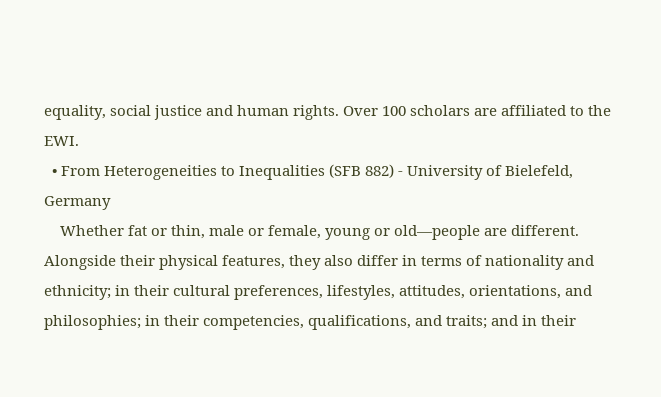equality, social justice and human rights. Over 100 scholars are affiliated to the EWI.
  • From Heterogeneities to Inequalities (SFB 882) - University of Bielefeld, Germany
    Whether fat or thin, male or female, young or old—people are different. Alongside their physical features, they also differ in terms of nationality and ethnicity; in their cultural preferences, lifestyles, attitudes, orientations, and philosophies; in their competencies, qualifications, and traits; and in their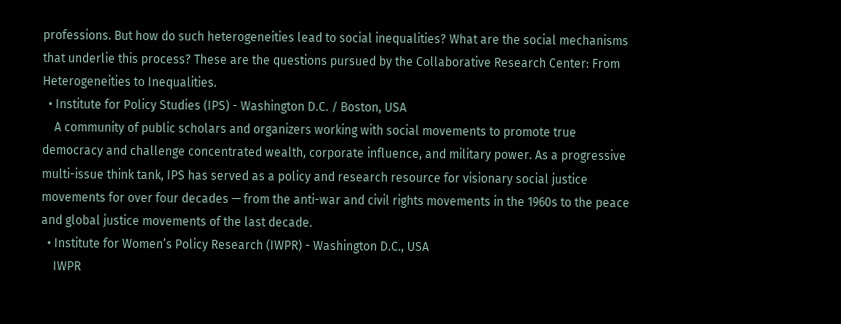professions. But how do such heterogeneities lead to social inequalities? What are the social mechanisms that underlie this process? These are the questions pursued by the Collaborative Research Center: From Heterogeneities to Inequalities.
  • Institute for Policy Studies (IPS) - Washington D.C. / Boston, USA
    A community of public scholars and organizers working with social movements to promote true democracy and challenge concentrated wealth, corporate influence, and military power. As a progressive multi-issue think tank, IPS has served as a policy and research resource for visionary social justice movements for over four decades — from the anti-war and civil rights movements in the 1960s to the peace and global justice movements of the last decade.
  • Institute for Women’s Policy Research (IWPR) - Washington D.C., USA
    IWPR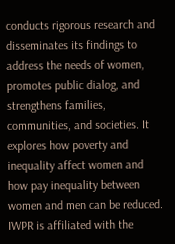conducts rigorous research and disseminates its findings to address the needs of women, promotes public dialog, and strengthens families, communities, and societies. It explores how poverty and inequality affect women and how pay inequality between women and men can be reduced. IWPR is affiliated with the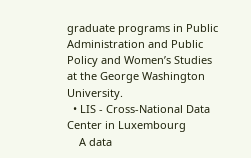graduate programs in Public Administration and Public Policy and Women’s Studies at the George Washington University.
  • LIS - Cross-National Data Center in Luxembourg
    A data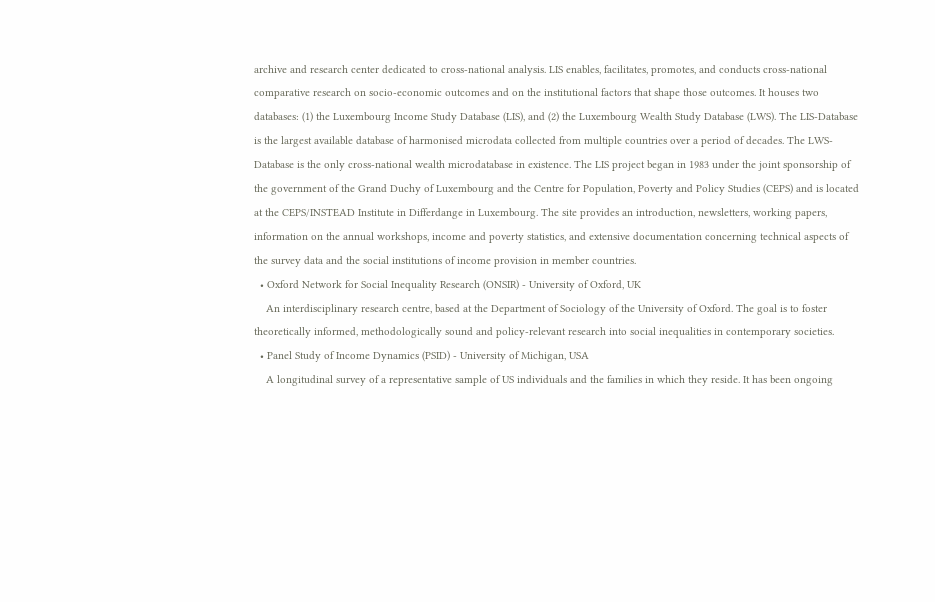archive and research center dedicated to cross-national analysis. LIS enables, facilitates, promotes, and conducts cross-national comparative research on socio-economic outcomes and on the institutional factors that shape those outcomes. It houses two databases: (1) the Luxembourg Income Study Database (LIS), and (2) the Luxembourg Wealth Study Database (LWS). The LIS-Database is the largest available database of harmonised microdata collected from multiple countries over a period of decades. The LWS-Database is the only cross-national wealth microdatabase in existence. The LIS project began in 1983 under the joint sponsorship of the government of the Grand Duchy of Luxembourg and the Centre for Population, Poverty and Policy Studies (CEPS) and is located at the CEPS/INSTEAD Institute in Differdange in Luxembourg. The site provides an introduction, newsletters, working papers, information on the annual workshops, income and poverty statistics, and extensive documentation concerning technical aspects of the survey data and the social institutions of income provision in member countries.
  • Oxford Network for Social Inequality Research (ONSIR) - University of Oxford, UK
    An interdisciplinary research centre, based at the Department of Sociology of the University of Oxford. The goal is to foster theoretically informed, methodologically sound and policy-relevant research into social inequalities in contemporary societies.
  • Panel Study of Income Dynamics (PSID) - University of Michigan, USA
    A longitudinal survey of a representative sample of US individuals and the families in which they reside. It has been ongoing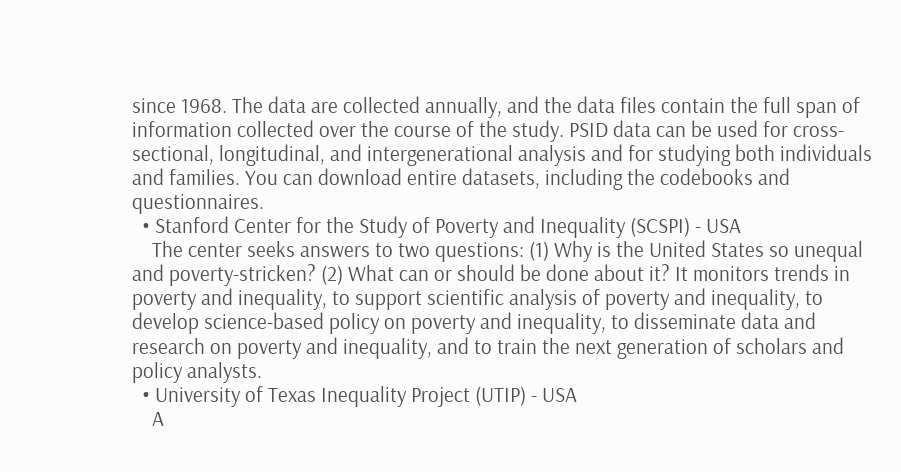since 1968. The data are collected annually, and the data files contain the full span of information collected over the course of the study. PSID data can be used for cross-sectional, longitudinal, and intergenerational analysis and for studying both individuals and families. You can download entire datasets, including the codebooks and questionnaires.
  • Stanford Center for the Study of Poverty and Inequality (SCSPI) - USA
    The center seeks answers to two questions: (1) Why is the United States so unequal and poverty-stricken? (2) What can or should be done about it? It monitors trends in poverty and inequality, to support scientific analysis of poverty and inequality, to develop science-based policy on poverty and inequality, to disseminate data and research on poverty and inequality, and to train the next generation of scholars and policy analysts.
  • University of Texas Inequality Project (UTIP) - USA
    A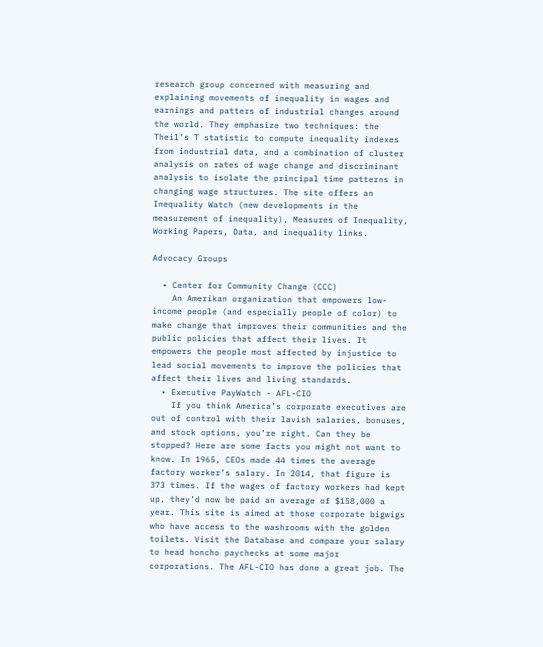research group concerned with measuring and explaining movements of inequality in wages and earnings and patters of industrial changes around the world. They emphasize two techniques: the Theil’s T statistic to compute inequality indexes from industrial data, and a combination of cluster analysis on rates of wage change and discriminant analysis to isolate the principal time patterns in changing wage structures. The site offers an Inequality Watch (new developments in the measurement of inequality), Measures of Inequality, Working Papers, Data, and inequality links.

Advocacy Groups

  • Center for Community Change (CCC)
    An Amerikan organization that empowers low-income people (and especially people of color) to make change that improves their communities and the public policies that affect their lives. It empowers the people most affected by injustice to lead social movements to improve the policies that affect their lives and living standards.
  • Executive PayWatch - AFL-CIO
    If you think America’s corporate executives are out of control with their lavish salaries, bonuses, and stock options, you’re right. Can they be stopped? Here are some facts you might not want to know. In 1965, CEOs made 44 times the average factory worker’s salary. In 2014, that figure is 373 times. If the wages of factory workers had kept up, they’d now be paid an average of $158,000 a year. This site is aimed at those corporate bigwigs who have access to the washrooms with the golden toilets. Visit the Database and compare your salary to head honcho paychecks at some major corporations. The AFL-CIO has done a great job. The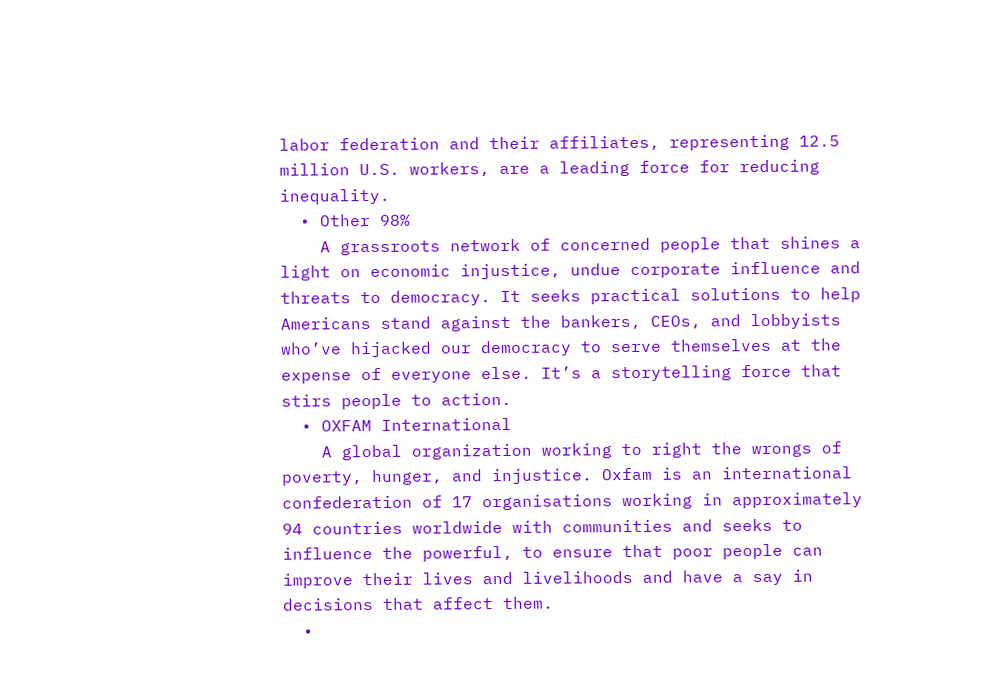labor federation and their affiliates, representing 12.5 million U.S. workers, are a leading force for reducing inequality.
  • Other 98%
    A grassroots network of concerned people that shines a light on economic injustice, undue corporate influence and threats to democracy. It seeks practical solutions to help Americans stand against the bankers, CEOs, and lobbyists who’ve hijacked our democracy to serve themselves at the expense of everyone else. It’s a storytelling force that stirs people to action.
  • OXFAM International
    A global organization working to right the wrongs of poverty, hunger, and injustice. Oxfam is an international confederation of 17 organisations working in approximately 94 countries worldwide with communities and seeks to influence the powerful, to ensure that poor people can improve their lives and livelihoods and have a say in decisions that affect them.
  •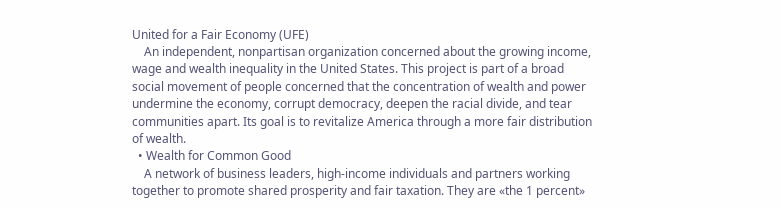United for a Fair Economy (UFE)
    An independent, nonpartisan organization concerned about the growing income, wage and wealth inequality in the United States. This project is part of a broad social movement of people concerned that the concentration of wealth and power undermine the economy, corrupt democracy, deepen the racial divide, and tear communities apart. Its goal is to revitalize America through a more fair distribution of wealth.
  • Wealth for Common Good
    A network of business leaders, high-income individuals and partners working together to promote shared prosperity and fair taxation. They are «the 1 percent»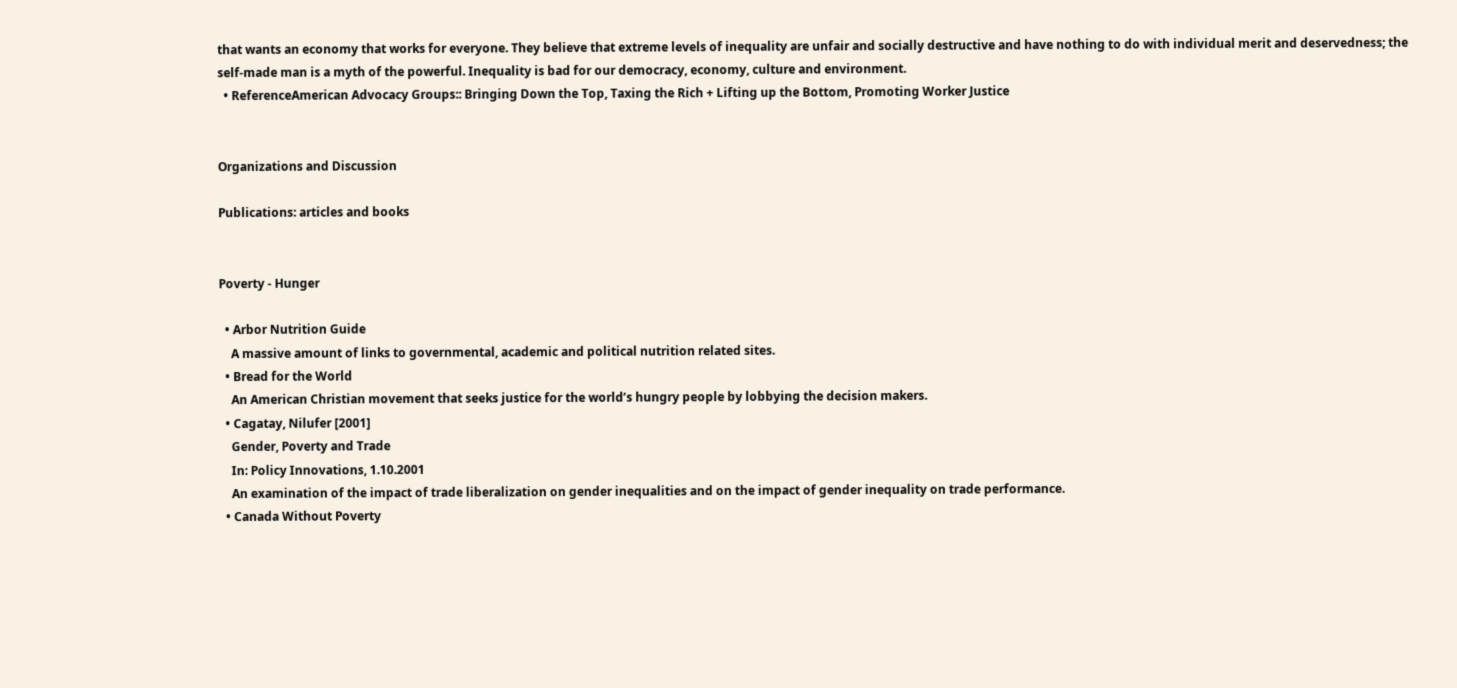that wants an economy that works for everyone. They believe that extreme levels of inequality are unfair and socially destructive and have nothing to do with individual merit and deservedness; the self-made man is a myth of the powerful. Inequality is bad for our democracy, economy, culture and environment.
  • ReferenceAmerican Advocacy Groups:: Bringing Down the Top, Taxing the Rich + Lifting up the Bottom, Promoting Worker Justice


Organizations and Discussion

Publications: articles and books


Poverty - Hunger

  • Arbor Nutrition Guide
    A massive amount of links to governmental, academic and political nutrition related sites.
  • Bread for the World
    An American Christian movement that seeks justice for the world’s hungry people by lobbying the decision makers.
  • Cagatay, Nilufer [2001]
    Gender, Poverty and Trade
    In: Policy Innovations, 1.10.2001
    An examination of the impact of trade liberalization on gender inequalities and on the impact of gender inequality on trade performance.
  • Canada Without Poverty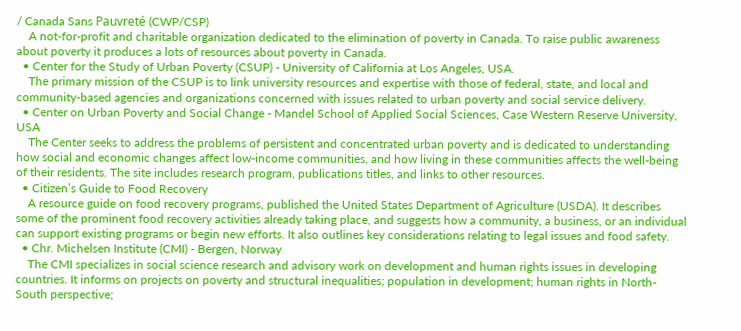/ Canada Sans Pauvreté (CWP/CSP)
    A not-for-profit and charitable organization dedicated to the elimination of poverty in Canada. To raise public awareness about poverty it produces a lots of resources about poverty in Canada.
  • Center for the Study of Urban Poverty (CSUP) - University of California at Los Angeles, USA.
    The primary mission of the CSUP is to link university resources and expertise with those of federal, state, and local and community-based agencies and organizations concerned with issues related to urban poverty and social service delivery.
  • Center on Urban Poverty and Social Change - Mandel School of Applied Social Sciences, Case Western Reserve University, USA
    The Center seeks to address the problems of persistent and concentrated urban poverty and is dedicated to understanding how social and economic changes affect low-income communities, and how living in these communities affects the well-being of their residents. The site includes research program, publications titles, and links to other resources.
  • Citizen’s Guide to Food Recovery
    A resource guide on food recovery programs, published the United States Department of Agriculture (USDA). It describes some of the prominent food recovery activities already taking place, and suggests how a community, a business, or an individual can support existing programs or begin new efforts. It also outlines key considerations relating to legal issues and food safety.
  • Chr. Michelsen Institute (CMI) - Bergen, Norway
    The CMI specializes in social science research and advisory work on development and human rights issues in developing countries. It informs on projects on poverty and structural inequalities; population in development; human rights in North-South perspective;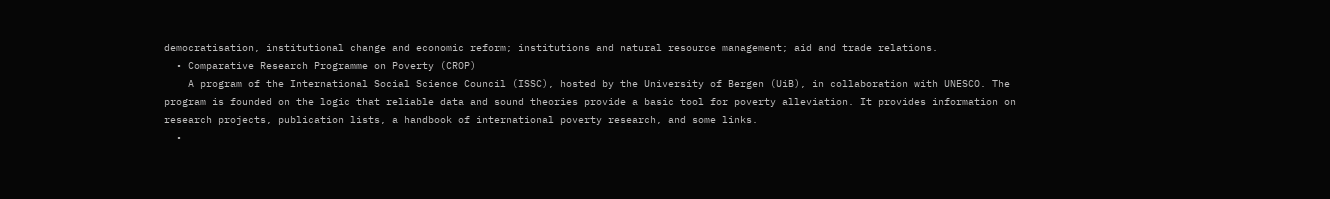democratisation, institutional change and economic reform; institutions and natural resource management; aid and trade relations.
  • Comparative Research Programme on Poverty (CROP)
    A program of the International Social Science Council (ISSC), hosted by the University of Bergen (UiB), in collaboration with UNESCO. The program is founded on the logic that reliable data and sound theories provide a basic tool for poverty alleviation. It provides information on research projects, publication lists, a handbook of international poverty research, and some links.
  •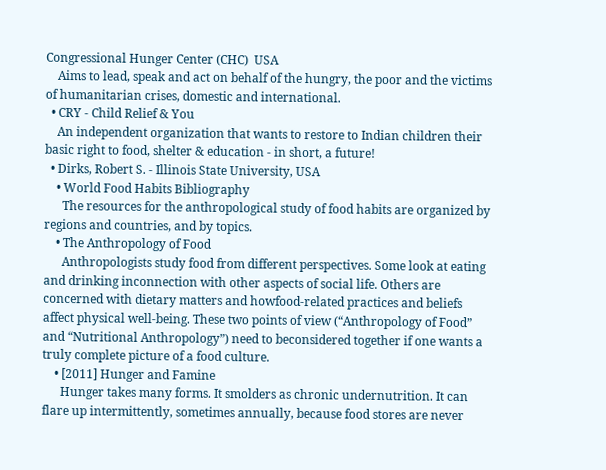Congressional Hunger Center (CHC)  USA
    Aims to lead, speak and act on behalf of the hungry, the poor and the victims of humanitarian crises, domestic and international.
  • CRY - Child Relief & You
    An independent organization that wants to restore to Indian children their basic right to food, shelter & education - in short, a future!
  • Dirks, Robert S. - Illinois State University, USA
    • World Food Habits Bibliography
      The resources for the anthropological study of food habits are organized by regions and countries, and by topics.
    • The Anthropology of Food
      Anthropologists study food from different perspectives. Some look at eating and drinking inconnection with other aspects of social life. Others are concerned with dietary matters and howfood-related practices and beliefs affect physical well-being. These two points of view (“Anthropology of Food” and “Nutritional Anthropology”) need to beconsidered together if one wants a truly complete picture of a food culture.
    • [2011] Hunger and Famine
      Hunger takes many forms. It smolders as chronic undernutrition. It can flare up intermittently, sometimes annually, because food stores are never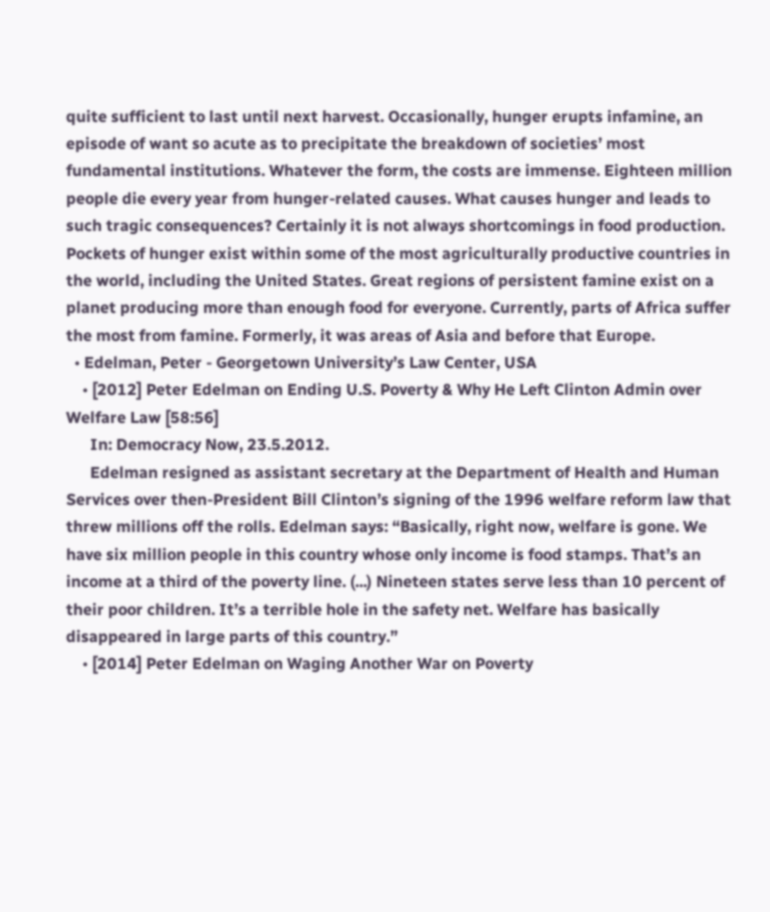quite sufficient to last until next harvest. Occasionally, hunger erupts infamine, an episode of want so acute as to precipitate the breakdown of societies’ most fundamental institutions. Whatever the form, the costs are immense. Eighteen million people die every year from hunger-related causes. What causes hunger and leads to such tragic consequences? Certainly it is not always shortcomings in food production. Pockets of hunger exist within some of the most agriculturally productive countries in the world, including the United States. Great regions of persistent famine exist on a planet producing more than enough food for everyone. Currently, parts of Africa suffer the most from famine. Formerly, it was areas of Asia and before that Europe.
  • Edelman, Peter - Georgetown University’s Law Center, USA
    • [2012] Peter Edelman on Ending U.S. Poverty & Why He Left Clinton Admin over Welfare Law [58:56]
      In: Democracy Now, 23.5.2012.
      Edelman resigned as assistant secretary at the Department of Health and Human Services over then-President Bill Clinton’s signing of the 1996 welfare reform law that threw millions off the rolls. Edelman says: “Basically, right now, welfare is gone. We have six million people in this country whose only income is food stamps. That’s an income at a third of the poverty line. (...) Nineteen states serve less than 10 percent of their poor children. It’s a terrible hole in the safety net. Welfare has basically disappeared in large parts of this country.”
    • [2014] Peter Edelman on Waging Another War on Poverty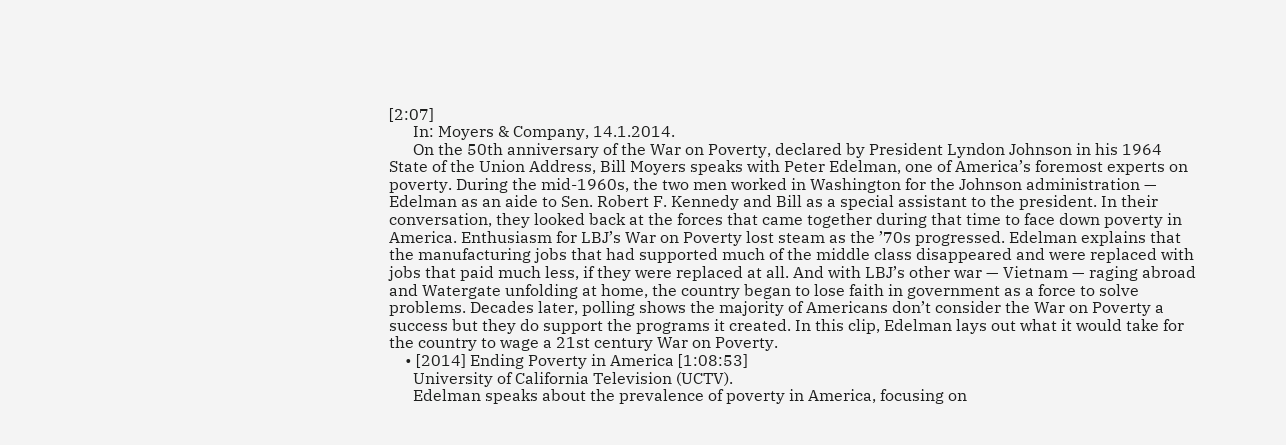[2:07]
      In: Moyers & Company, 14.1.2014.
      On the 50th anniversary of the War on Poverty, declared by President Lyndon Johnson in his 1964 State of the Union Address, Bill Moyers speaks with Peter Edelman, one of America’s foremost experts on poverty. During the mid-1960s, the two men worked in Washington for the Johnson administration — Edelman as an aide to Sen. Robert F. Kennedy and Bill as a special assistant to the president. In their conversation, they looked back at the forces that came together during that time to face down poverty in America. Enthusiasm for LBJ’s War on Poverty lost steam as the ’70s progressed. Edelman explains that the manufacturing jobs that had supported much of the middle class disappeared and were replaced with jobs that paid much less, if they were replaced at all. And with LBJ’s other war — Vietnam — raging abroad and Watergate unfolding at home, the country began to lose faith in government as a force to solve problems. Decades later, polling shows the majority of Americans don’t consider the War on Poverty a success but they do support the programs it created. In this clip, Edelman lays out what it would take for the country to wage a 21st century War on Poverty.
    • [2014] Ending Poverty in America [1:08:53]
      University of California Television (UCTV).
      Edelman speaks about the prevalence of poverty in America, focusing on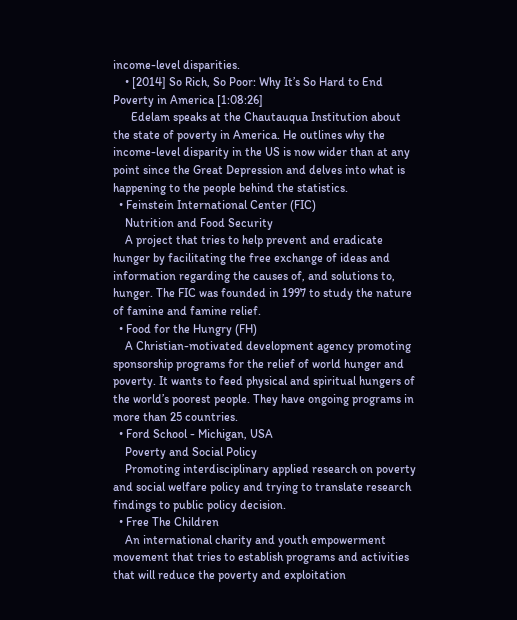income-level disparities.
    • [2014] So Rich, So Poor: Why It’s So Hard to End Poverty in America [1:08:26]
      Edelam speaks at the Chautauqua Institution about the state of poverty in America. He outlines why the income-level disparity in the US is now wider than at any point since the Great Depression and delves into what is happening to the people behind the statistics.
  • Feinstein International Center (FIC)
    Nutrition and Food Security
    A project that tries to help prevent and eradicate hunger by facilitating the free exchange of ideas and information regarding the causes of, and solutions to, hunger. The FIC was founded in 1997 to study the nature of famine and famine relief.
  • Food for the Hungry (FH)
    A Christian-motivated development agency promoting sponsorship programs for the relief of world hunger and poverty. It wants to feed physical and spiritual hungers of the world’s poorest people. They have ongoing programs in more than 25 countries.
  • Ford School - Michigan, USA
    Poverty and Social Policy
    Promoting interdisciplinary applied research on poverty and social welfare policy and trying to translate research findings to public policy decision.
  • Free The Children
    An international charity and youth empowerment movement that tries to establish programs and activities that will reduce the poverty and exploitation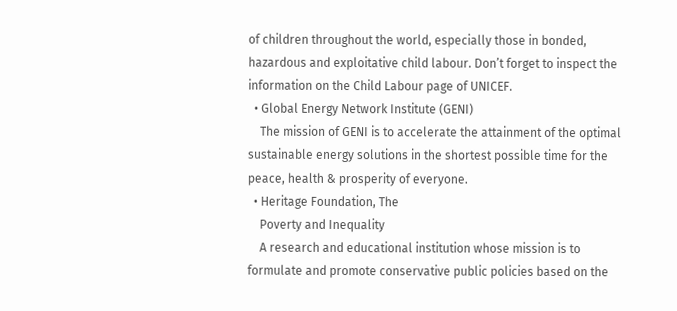of children throughout the world, especially those in bonded, hazardous and exploitative child labour. Don’t forget to inspect the information on the Child Labour page of UNICEF.
  • Global Energy Network Institute (GENI)
    The mission of GENI is to accelerate the attainment of the optimal sustainable energy solutions in the shortest possible time for the peace, health & prosperity of everyone.
  • Heritage Foundation, The
    Poverty and Inequality
    A research and educational institution whose mission is to formulate and promote conservative public policies based on the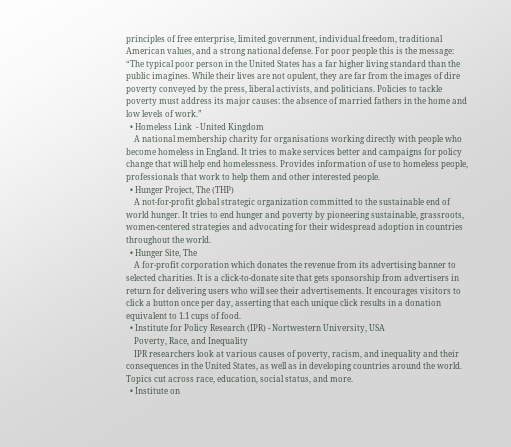principles of free enterprise, limited government, individual freedom, traditional American values, and a strong national defense. For poor people this is the message: “The typical poor person in the United States has a far higher living standard than the public imagines. While their lives are not opulent, they are far from the images of dire poverty conveyed by the press, liberal activists, and politicians. Policies to tackle poverty must address its major causes: the absence of married fathers in the home and low levels of work.”
  • Homeless Link  - United Kingdom
    A national membership charity for organisations working directly with people who become homeless in England. It tries to make services better and campaigns for policy change that will help end homelessness. Provides information of use to homeless people, professionals that work to help them and other interested people.
  • Hunger Project, The (THP)
    A not-for-profit global strategic organization committed to the sustainable end of world hunger. It tries to end hunger and poverty by pioneering sustainable, grassroots, women-centered strategies and advocating for their widespread adoption in countries throughout the world.
  • Hunger Site, The
    A for-profit corporation which donates the revenue from its advertising banner to selected charities. It is a click-to-donate site that gets sponsorship from advertisers in return for delivering users who will see their advertisements. It encourages visitors to click a button once per day, asserting that each unique click results in a donation equivalent to 1.1 cups of food.
  • Institute for Policy Research (IPR) - Nortwestern University, USA
    Poverty, Race, and Inequality
    IPR researchers look at various causes of poverty, racism, and inequality and their consequences in the United States, as well as in developing countries around the world. Topics cut across race, education, social status, and more.
  • Institute on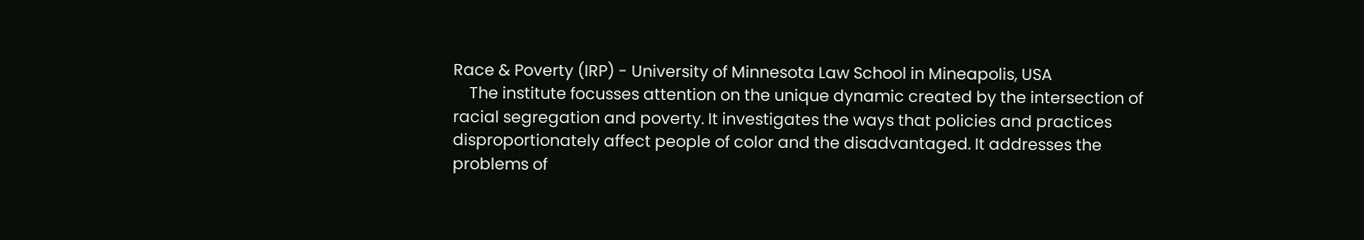Race & Poverty (IRP) - University of Minnesota Law School in Mineapolis, USA
    The institute focusses attention on the unique dynamic created by the intersection of racial segregation and poverty. It investigates the ways that policies and practices disproportionately affect people of color and the disadvantaged. It addresses the problems of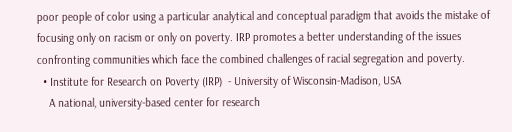poor people of color using a particular analytical and conceptual paradigm that avoids the mistake of focusing only on racism or only on poverty. IRP promotes a better understanding of the issues confronting communities which face the combined challenges of racial segregation and poverty.
  • Institute for Research on Poverty (IRP)  - University of Wisconsin-Madison, USA
    A national, university-based center for research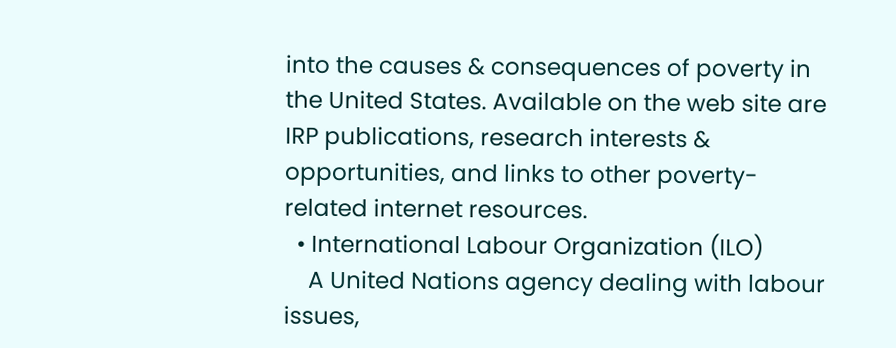into the causes & consequences of poverty in the United States. Available on the web site are IRP publications, research interests & opportunities, and links to other poverty-related internet resources.
  • International Labour Organization (ILO)
    A United Nations agency dealing with labour issues,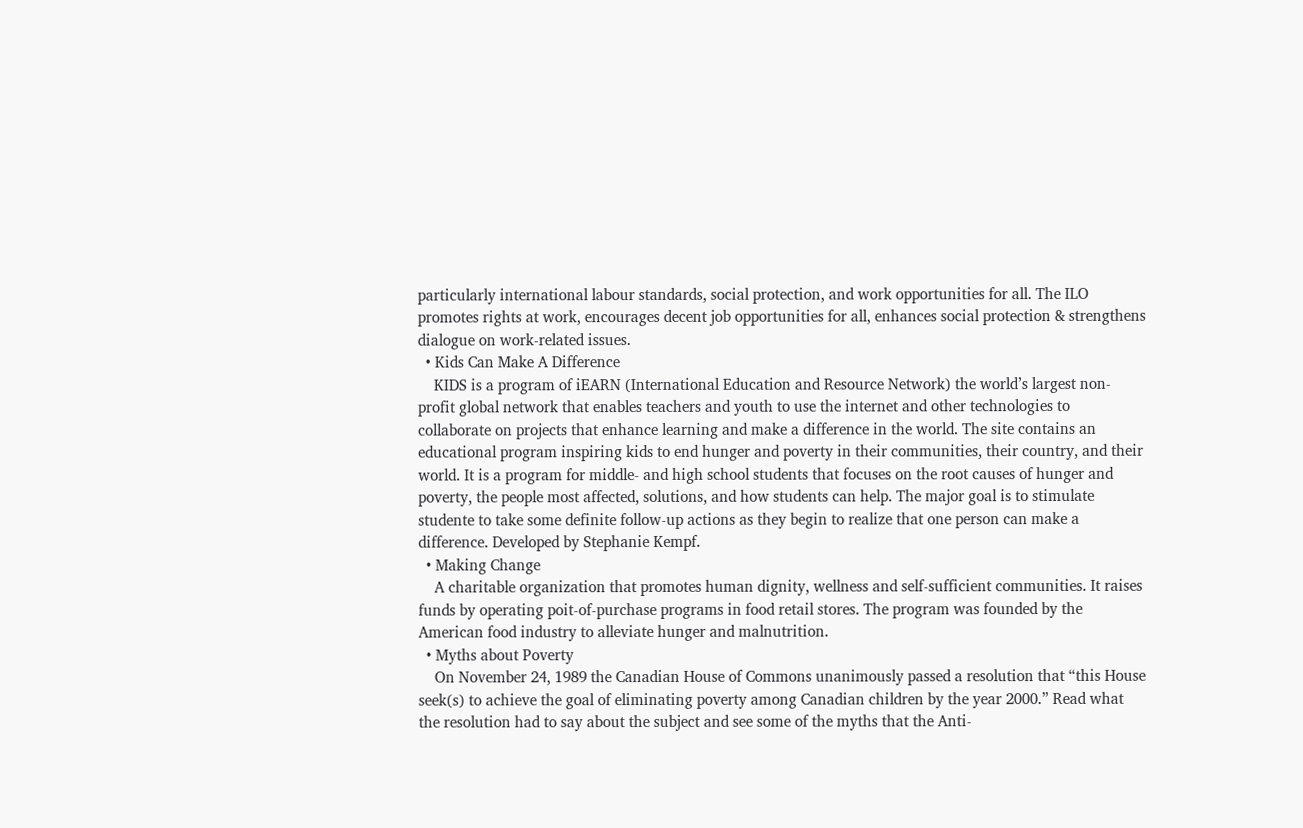particularly international labour standards, social protection, and work opportunities for all. The ILO promotes rights at work, encourages decent job opportunities for all, enhances social protection & strengthens dialogue on work-related issues.
  • Kids Can Make A Difference
    KIDS is a program of iEARN (International Education and Resource Network) the world’s largest non-profit global network that enables teachers and youth to use the internet and other technologies to collaborate on projects that enhance learning and make a difference in the world. The site contains an educational program inspiring kids to end hunger and poverty in their communities, their country, and their world. It is a program for middle- and high school students that focuses on the root causes of hunger and poverty, the people most affected, solutions, and how students can help. The major goal is to stimulate studente to take some definite follow-up actions as they begin to realize that one person can make a difference. Developed by Stephanie Kempf.
  • Making Change
    A charitable organization that promotes human dignity, wellness and self-sufficient communities. It raises funds by operating poit-of-purchase programs in food retail stores. The program was founded by the American food industry to alleviate hunger and malnutrition.
  • Myths about Poverty
    On November 24, 1989 the Canadian House of Commons unanimously passed a resolution that “this House seek(s) to achieve the goal of eliminating poverty among Canadian children by the year 2000.” Read what the resolution had to say about the subject and see some of the myths that the Anti-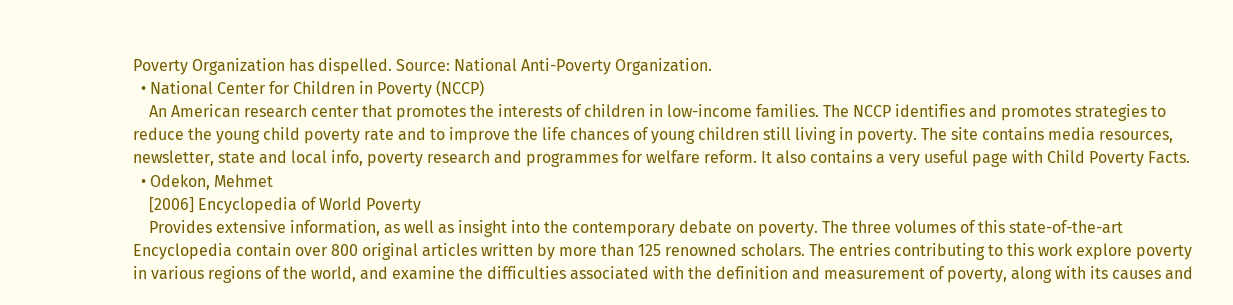Poverty Organization has dispelled. Source: National Anti-Poverty Organization.
  • National Center for Children in Poverty (NCCP)
    An American research center that promotes the interests of children in low-income families. The NCCP identifies and promotes strategies to reduce the young child poverty rate and to improve the life chances of young children still living in poverty. The site contains media resources, newsletter, state and local info, poverty research and programmes for welfare reform. It also contains a very useful page with Child Poverty Facts.
  • Odekon, Mehmet
    [2006] Encyclopedia of World Poverty
    Provides extensive information, as well as insight into the contemporary debate on poverty. The three volumes of this state-of-the-art Encyclopedia contain over 800 original articles written by more than 125 renowned scholars. The entries contributing to this work explore poverty in various regions of the world, and examine the difficulties associated with the definition and measurement of poverty, along with its causes and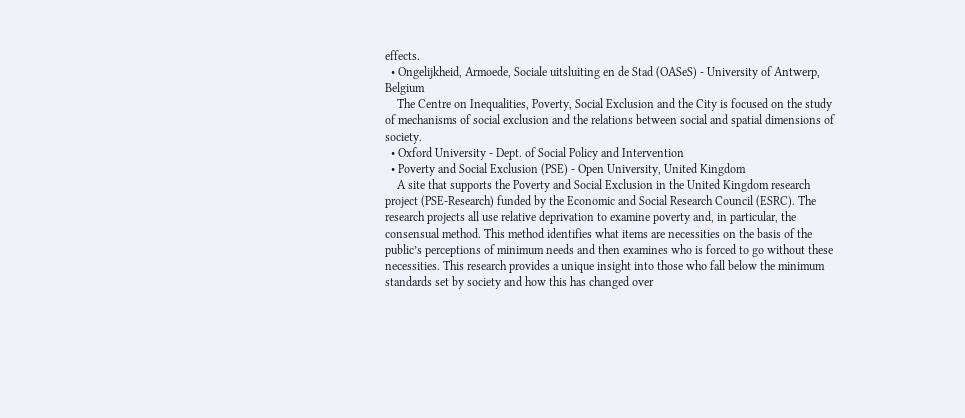effects.
  • Ongelijkheid, Armoede, Sociale uitsluiting en de Stad (OASeS) - University of Antwerp, Belgium
    The Centre on Inequalities, Poverty, Social Exclusion and the City is focused on the study of mechanisms of social exclusion and the relations between social and spatial dimensions of society.
  • Oxford University - Dept. of Social Policy and Intervention
  • Poverty and Social Exclusion (PSE) - Open University, United Kingdom
    A site that supports the Poverty and Social Exclusion in the United Kingdom research project (PSE-Research) funded by the Economic and Social Research Council (ESRC). The research projects all use relative deprivation to examine poverty and, in particular, the consensual method. This method identifies what items are necessities on the basis of the public’s perceptions of minimum needs and then examines who is forced to go without these necessities. This research provides a unique insight into those who fall below the minimum standards set by society and how this has changed over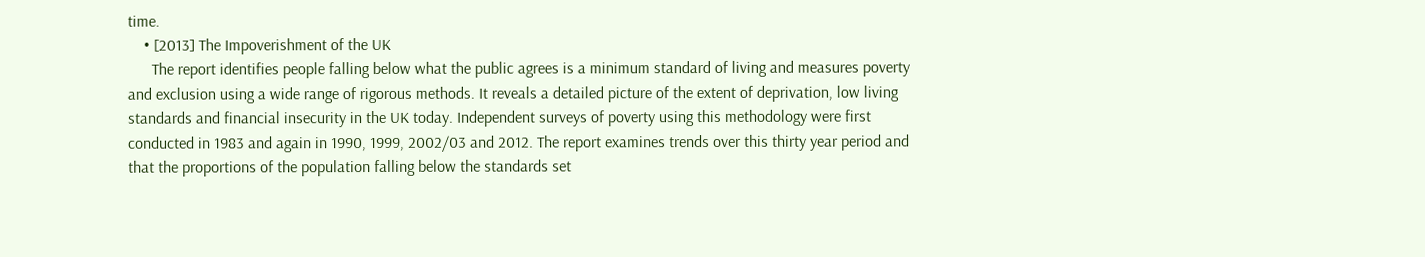time.
    • [2013] The Impoverishment of the UK
      The report identifies people falling below what the public agrees is a minimum standard of living and measures poverty and exclusion using a wide range of rigorous methods. It reveals a detailed picture of the extent of deprivation, low living standards and financial insecurity in the UK today. Independent surveys of poverty using this methodology were first conducted in 1983 and again in 1990, 1999, 2002/03 and 2012. The report examines trends over this thirty year period and that the proportions of the population falling below the standards set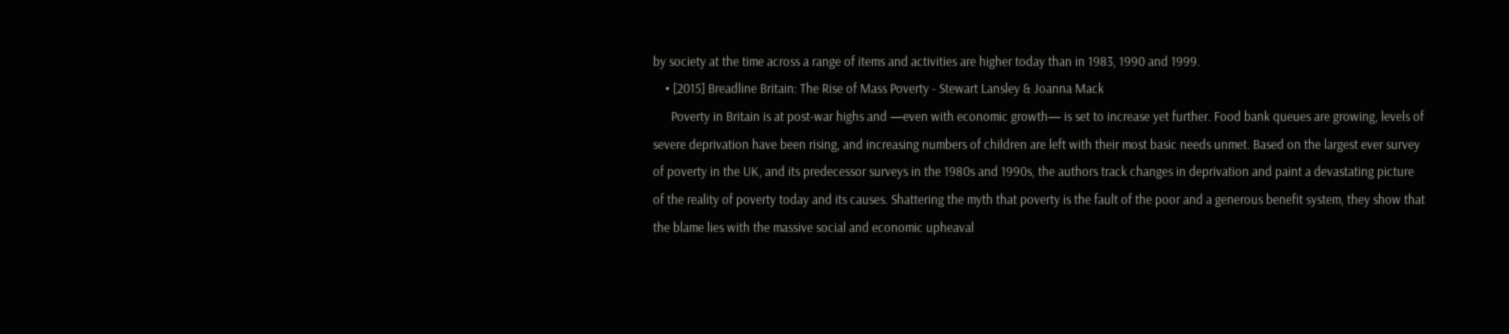by society at the time across a range of items and activities are higher today than in 1983, 1990 and 1999.
    • [2015] Breadline Britain: The Rise of Mass Poverty - Stewart Lansley & Joanna Mack
      Poverty in Britain is at post-war highs and —even with economic growth— is set to increase yet further. Food bank queues are growing, levels of severe deprivation have been rising, and increasing numbers of children are left with their most basic needs unmet. Based on the largest ever survey of poverty in the UK, and its predecessor surveys in the 1980s and 1990s, the authors track changes in deprivation and paint a devastating picture of the reality of poverty today and its causes. Shattering the myth that poverty is the fault of the poor and a generous benefit system, they show that the blame lies with the massive social and economic upheaval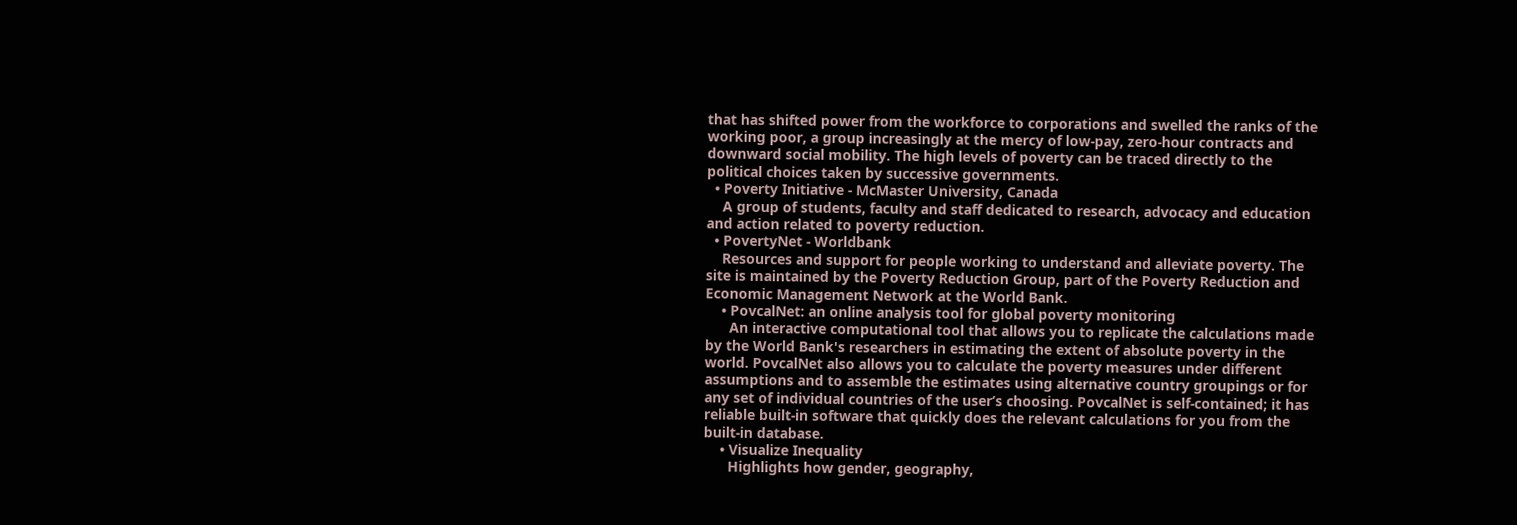that has shifted power from the workforce to corporations and swelled the ranks of the working poor, a group increasingly at the mercy of low-pay, zero-hour contracts and downward social mobility. The high levels of poverty can be traced directly to the political choices taken by successive governments.
  • Poverty Initiative - McMaster University, Canada
    A group of students, faculty and staff dedicated to research, advocacy and education and action related to poverty reduction.
  • PovertyNet - Worldbank
    Resources and support for people working to understand and alleviate poverty. The site is maintained by the Poverty Reduction Group, part of the Poverty Reduction and Economic Management Network at the World Bank.
    • PovcalNet: an online analysis tool for global poverty monitoring
      An interactive computational tool that allows you to replicate the calculations made by the World Bank's researchers in estimating the extent of absolute poverty in the world. PovcalNet also allows you to calculate the poverty measures under different assumptions and to assemble the estimates using alternative country groupings or for any set of individual countries of the user’s choosing. PovcalNet is self-contained; it has reliable built-in software that quickly does the relevant calculations for you from the built-in database.
    • Visualize Inequality
      Highlights how gender, geography,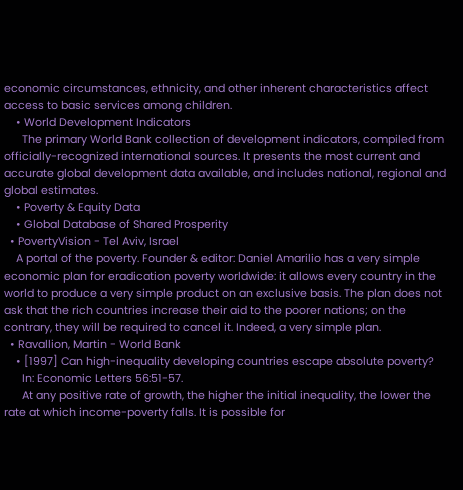economic circumstances, ethnicity, and other inherent characteristics affect access to basic services among children.
    • World Development Indicators
      The primary World Bank collection of development indicators, compiled from officially-recognized international sources. It presents the most current and accurate global development data available, and includes national, regional and global estimates.
    • Poverty & Equity Data
    • Global Database of Shared Prosperity
  • PovertyVision - Tel Aviv, Israel
    A portal of the poverty. Founder & editor: Daniel Amarilio has a very simple economic plan for eradication poverty worldwide: it allows every country in the world to produce a very simple product on an exclusive basis. The plan does not ask that the rich countries increase their aid to the poorer nations; on the contrary, they will be required to cancel it. Indeed, a very simple plan.
  • Ravallion, Martin - World Bank
    • [1997] Can high-inequality developing countries escape absolute poverty?
      In: Economic Letters 56:51-57.
      At any positive rate of growth, the higher the initial inequality, the lower the rate at which income-poverty falls. It is possible for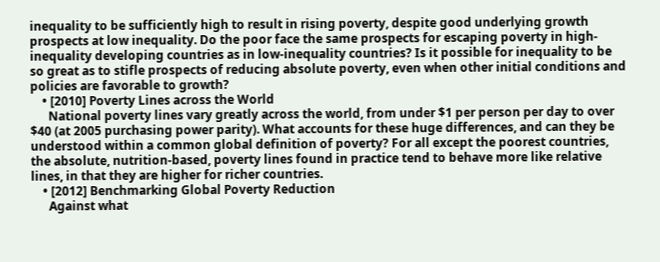inequality to be sufficiently high to result in rising poverty, despite good underlying growth prospects at low inequality. Do the poor face the same prospects for escaping poverty in high-inequality developing countries as in low-inequality countries? Is it possible for inequality to be so great as to stifle prospects of reducing absolute poverty, even when other initial conditions and policies are favorable to growth?
    • [2010] Poverty Lines across the World
      National poverty lines vary greatly across the world, from under $1 per person per day to over $40 (at 2005 purchasing power parity). What accounts for these huge differences, and can they be understood within a common global definition of poverty? For all except the poorest countries, the absolute, nutrition-based, poverty lines found in practice tend to behave more like relative lines, in that they are higher for richer countries.
    • [2012] Benchmarking Global Poverty Reduction
      Against what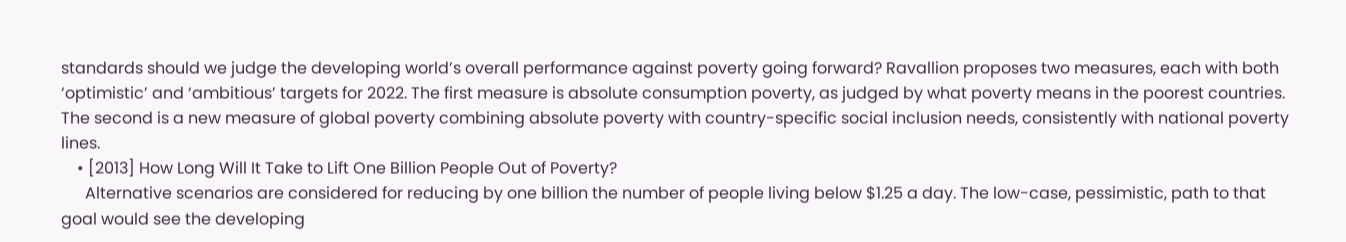standards should we judge the developing world’s overall performance against poverty going forward? Ravallion proposes two measures, each with both ‘optimistic’ and ‘ambitious’ targets for 2022. The first measure is absolute consumption poverty, as judged by what poverty means in the poorest countries. The second is a new measure of global poverty combining absolute poverty with country-specific social inclusion needs, consistently with national poverty lines.
    • [2013] How Long Will It Take to Lift One Billion People Out of Poverty?
      Alternative scenarios are considered for reducing by one billion the number of people living below $1.25 a day. The low-case, pessimistic, path to that goal would see the developing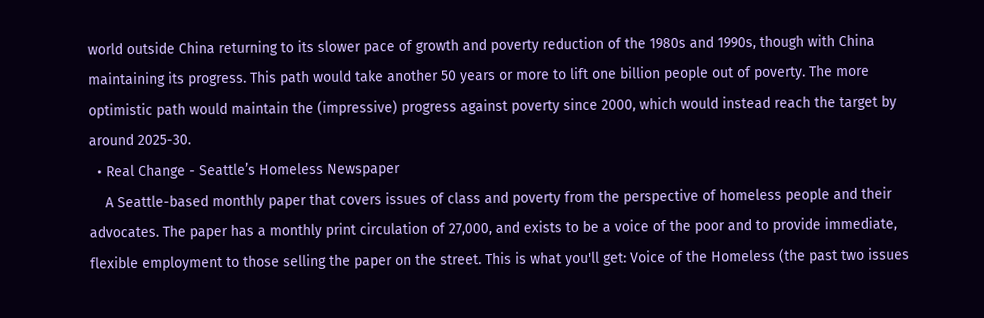world outside China returning to its slower pace of growth and poverty reduction of the 1980s and 1990s, though with China maintaining its progress. This path would take another 50 years or more to lift one billion people out of poverty. The more optimistic path would maintain the (impressive) progress against poverty since 2000, which would instead reach the target by around 2025-30.
  • Real Change - Seattle’s Homeless Newspaper
    A Seattle-based monthly paper that covers issues of class and poverty from the perspective of homeless people and their advocates. The paper has a monthly print circulation of 27,000, and exists to be a voice of the poor and to provide immediate, flexible employment to those selling the paper on the street. This is what you'll get: Voice of the Homeless (the past two issues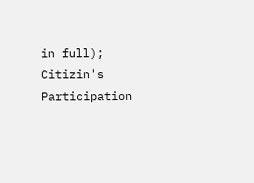in full); Citizin's Participation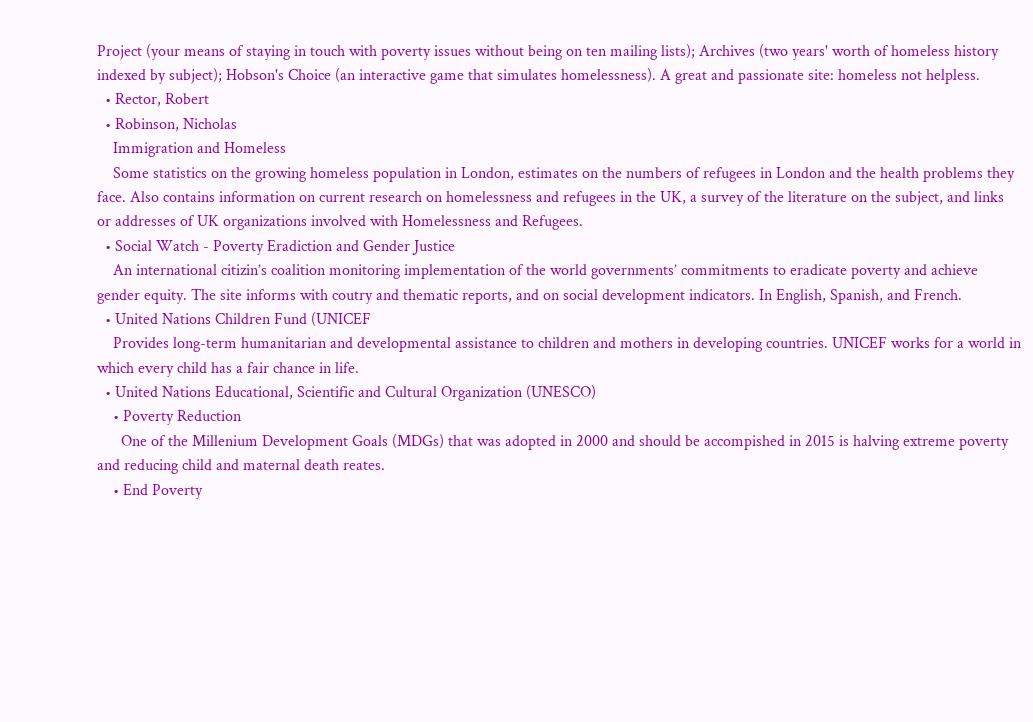Project (your means of staying in touch with poverty issues without being on ten mailing lists); Archives (two years' worth of homeless history indexed by subject); Hobson's Choice (an interactive game that simulates homelessness). A great and passionate site: homeless not helpless.
  • Rector, Robert
  • Robinson, Nicholas
    Immigration and Homeless
    Some statistics on the growing homeless population in London, estimates on the numbers of refugees in London and the health problems they face. Also contains information on current research on homelessness and refugees in the UK, a survey of the literature on the subject, and links or addresses of UK organizations involved with Homelessness and Refugees.
  • Social Watch - Poverty Eradiction and Gender Justice
    An international citizin’s coalition monitoring implementation of the world governments’ commitments to eradicate poverty and achieve gender equity. The site informs with coutry and thematic reports, and on social development indicators. In English, Spanish, and French.
  • United Nations Children Fund (UNICEF
    Provides long-term humanitarian and developmental assistance to children and mothers in developing countries. UNICEF works for a world in which every child has a fair chance in life.
  • United Nations Educational, Scientific and Cultural Organization (UNESCO)
    • Poverty Reduction
      One of the Millenium Development Goals (MDGs) that was adopted in 2000 and should be accompished in 2015 is halving extreme poverty and reducing child and maternal death reates.
    • End Poverty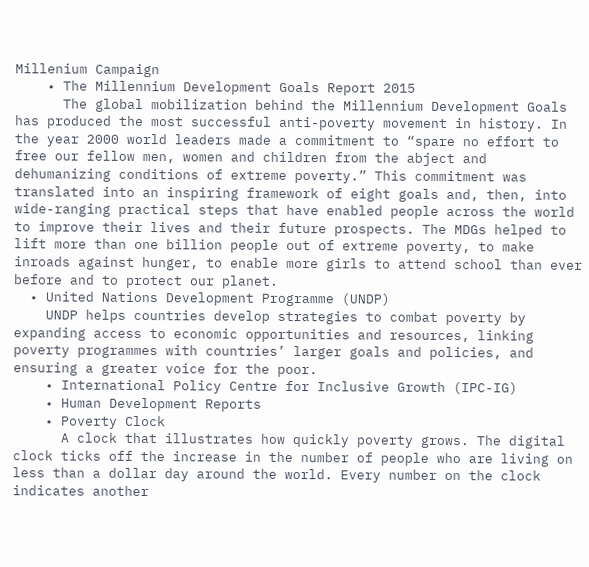Millenium Campaign
    • The Millennium Development Goals Report 2015
      The global mobilization behind the Millennium Development Goals has produced the most successful anti-poverty movement in history. In the year 2000 world leaders made a commitment to “spare no effort to free our fellow men, women and children from the abject and dehumanizing conditions of extreme poverty.” This commitment was translated into an inspiring framework of eight goals and, then, into wide-ranging practical steps that have enabled people across the world to improve their lives and their future prospects. The MDGs helped to lift more than one billion people out of extreme poverty, to make inroads against hunger, to enable more girls to attend school than ever before and to protect our planet.
  • United Nations Development Programme (UNDP)
    UNDP helps countries develop strategies to combat poverty by expanding access to economic opportunities and resources, linking poverty programmes with countries’ larger goals and policies, and ensuring a greater voice for the poor.
    • International Policy Centre for Inclusive Growth (IPC-IG)
    • Human Development Reports
    • Poverty Clock
      A clock that illustrates how quickly poverty grows. The digital clock ticks off the increase in the number of people who are living on less than a dollar day around the world. Every number on the clock indicates another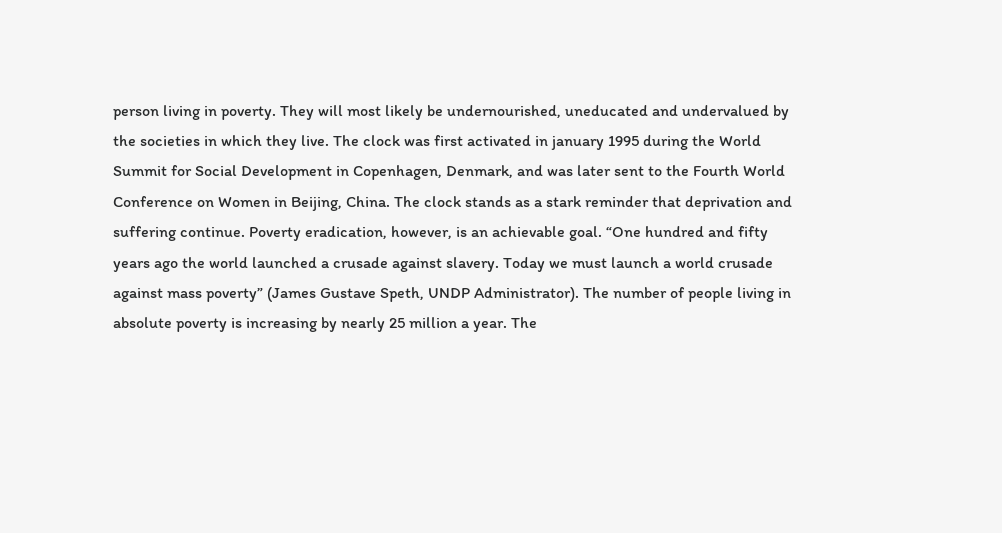person living in poverty. They will most likely be undernourished, uneducated and undervalued by the societies in which they live. The clock was first activated in january 1995 during the World Summit for Social Development in Copenhagen, Denmark, and was later sent to the Fourth World Conference on Women in Beijing, China. The clock stands as a stark reminder that deprivation and suffering continue. Poverty eradication, however, is an achievable goal. “One hundred and fifty years ago the world launched a crusade against slavery. Today we must launch a world crusade against mass poverty” (James Gustave Speth, UNDP Administrator). The number of people living in absolute poverty is increasing by nearly 25 million a year. The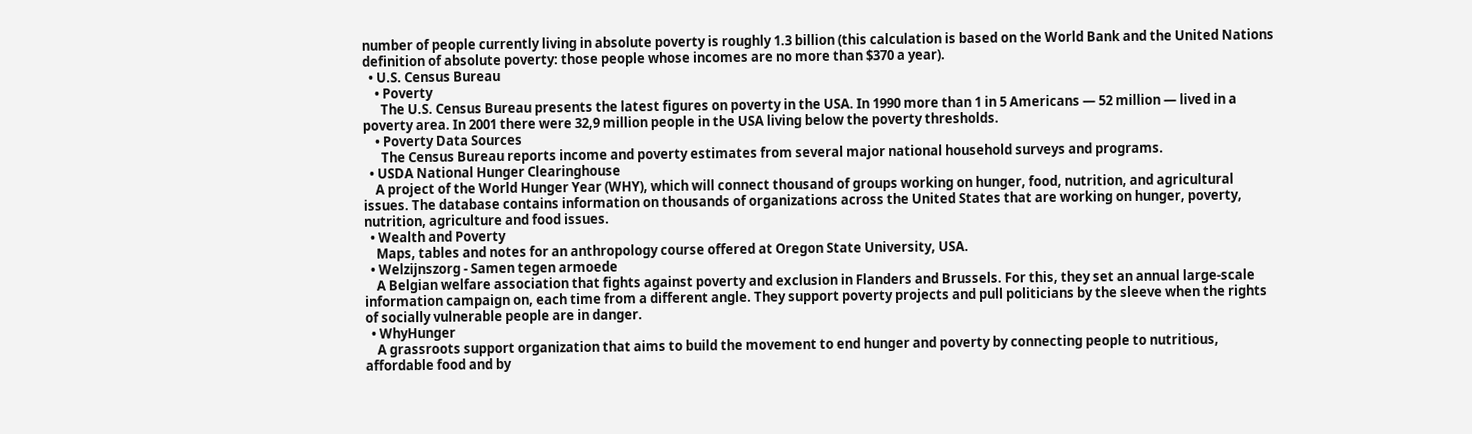number of people currently living in absolute poverty is roughly 1.3 billion (this calculation is based on the World Bank and the United Nations definition of absolute poverty: those people whose incomes are no more than $370 a year).
  • U.S. Census Bureau
    • Poverty
      The U.S. Census Bureau presents the latest figures on poverty in the USA. In 1990 more than 1 in 5 Americans — 52 million — lived in a poverty area. In 2001 there were 32,9 million people in the USA living below the poverty thresholds.
    • Poverty Data Sources
      The Census Bureau reports income and poverty estimates from several major national household surveys and programs.
  • USDA National Hunger Clearinghouse
    A project of the World Hunger Year (WHY), which will connect thousand of groups working on hunger, food, nutrition, and agricultural issues. The database contains information on thousands of organizations across the United States that are working on hunger, poverty, nutrition, agriculture and food issues.
  • Wealth and Poverty
    Maps, tables and notes for an anthropology course offered at Oregon State University, USA.
  • Welzijnszorg - Samen tegen armoede
    A Belgian welfare association that fights against poverty and exclusion in Flanders and Brussels. For this, they set an annual large-scale information campaign on, each time from a different angle. They support poverty projects and pull politicians by the sleeve when the rights of socially vulnerable people are in danger.
  • WhyHunger
    A grassroots support organization that aims to build the movement to end hunger and poverty by connecting people to nutritious, affordable food and by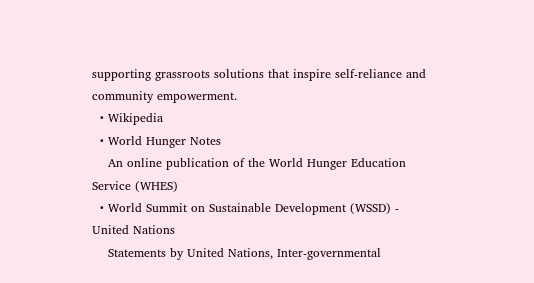supporting grassroots solutions that inspire self-reliance and community empowerment.
  • Wikipedia
  • World Hunger Notes
    An online publication of the World Hunger Education Service (WHES)
  • World Summit on Sustainable Development (WSSD) - United Nations
    Statements by United Nations, Inter-governmental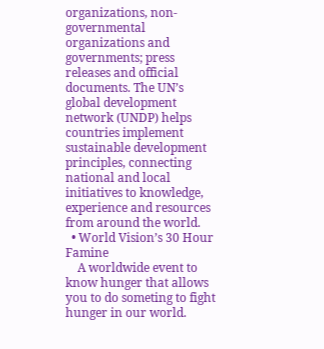organizations, non-governmental organizations and governments; press releases and official documents. The UN’s global development network (UNDP) helps countries implement sustainable development principles, connecting national and local initiatives to knowledge, experience and resources from around the world.
  • World Vision’s 30 Hour Famine
    A worldwide event to know hunger that allows you to do someting to fight hunger in our world.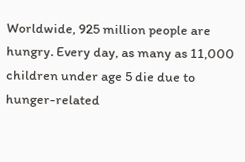Worldwide, 925 million people are hungry. Every day, as many as 11,000 children under age 5 die due to hunger-related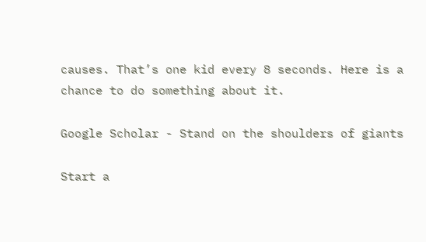causes. That’s one kid every 8 seconds. Here is a chance to do something about it.

Google Scholar - Stand on the shoulders of giants

Start a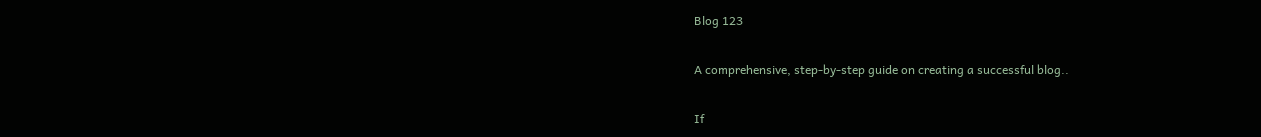Blog 123

A comprehensive, step-by-step guide on creating a successful blog..

If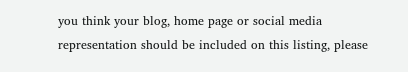you think your blog, home page or social media representation should be included on this listing, please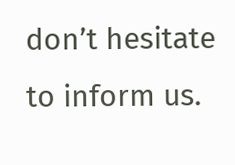don’t hesitate to inform us.